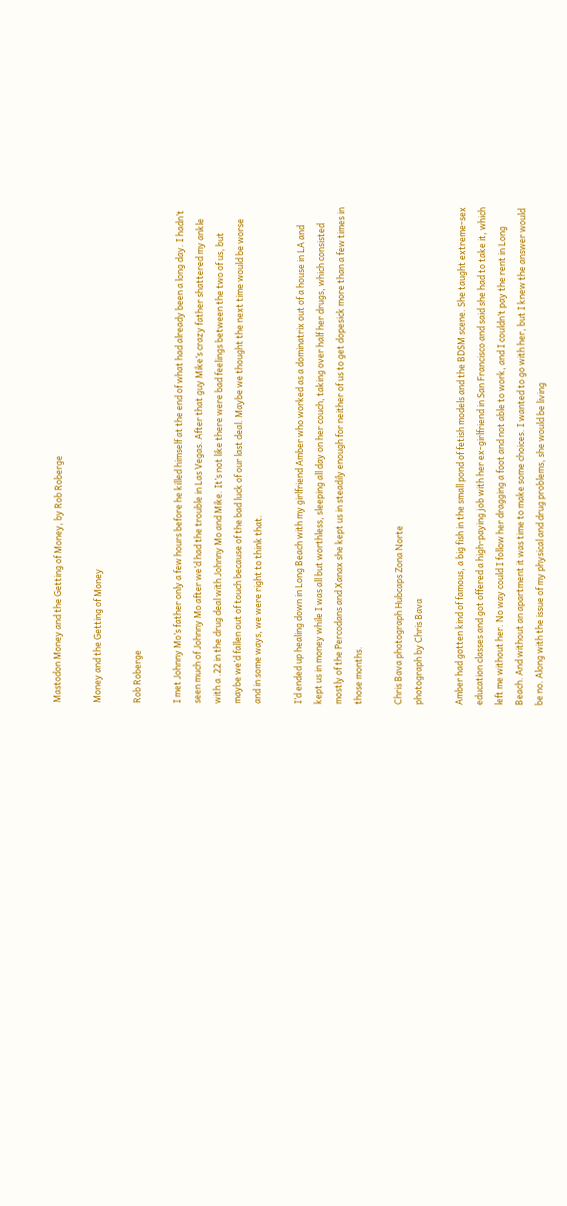Mastodon Money and the Getting of Money, by Rob Roberge

Money and the Getting of Money

Rob Roberge

I met Johnny Mo’s father only a few hours before he killed himself at the end of what had already been a long day. I hadn’t seen much of Johnny Mo after we’d had the trouble in Las Vegas. After that guy Mike’s crazy father shattered my ankle with a .22 in the drug deal with Johnny Mo and Mike. It’s not like there were bad feelings between the two of us, but maybe we’d fallen out of touch because of the bad luck of our last deal. Maybe we thought the next time would be worse and in some ways, we were right to think that.

I’d ended up healing down in Long Beach with my girlfriend Amber who worked as a dominatrix out of a house in LA and kept us in money while I was all but worthless, sleeping all day on her couch, taking over half her drugs, which consisted mostly of the Percodans and Xanax she kept us in steadily enough for neither of us to get dopesick more than a few times in those months.

Chris Bava photograph Hubcaps Zona Norte
photograph by Chris Bava

Amber had gotten kind of famous, a big fish in the small pond of fetish models and the BDSM scene. She taught extreme-sex education classes and got offered a high-paying job with her ex-girlfriend in San Francisco and said she had to take it, which left me without her. No way could I follow her dragging a foot and not able to work, and I couldn’t pay the rent in Long Beach. And without an apartment it was time to make some choices. I wanted to go with her, but I knew the answer would be no. Along with the issue of my physical and drug problems, she would be living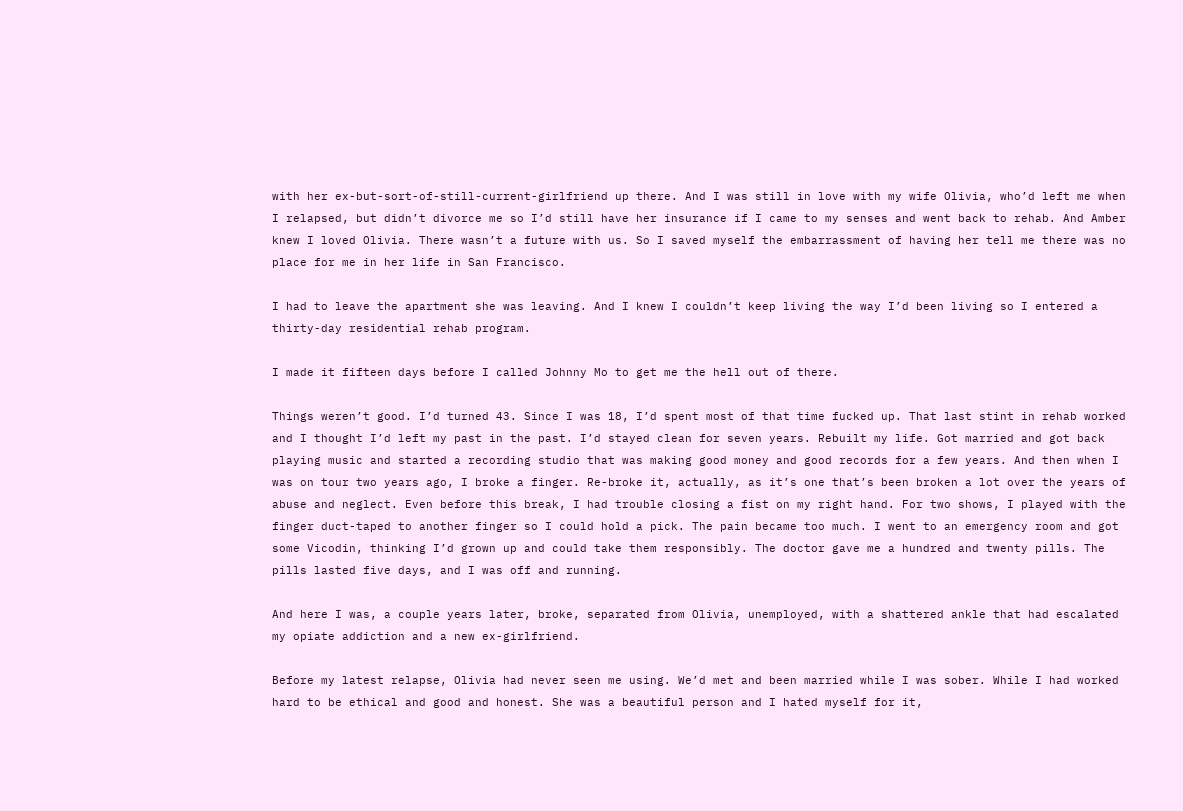with her ex-but-sort-of-still-current-girlfriend up there. And I was still in love with my wife Olivia, who’d left me when I relapsed, but didn’t divorce me so I’d still have her insurance if I came to my senses and went back to rehab. And Amber knew I loved Olivia. There wasn’t a future with us. So I saved myself the embarrassment of having her tell me there was no place for me in her life in San Francisco.

I had to leave the apartment she was leaving. And I knew I couldn’t keep living the way I’d been living so I entered a thirty-day residential rehab program.

I made it fifteen days before I called Johnny Mo to get me the hell out of there.

Things weren’t good. I’d turned 43. Since I was 18, I’d spent most of that time fucked up. That last stint in rehab worked and I thought I’d left my past in the past. I’d stayed clean for seven years. Rebuilt my life. Got married and got back playing music and started a recording studio that was making good money and good records for a few years. And then when I was on tour two years ago, I broke a finger. Re-broke it, actually, as it’s one that’s been broken a lot over the years of abuse and neglect. Even before this break, I had trouble closing a fist on my right hand. For two shows, I played with the finger duct-taped to another finger so I could hold a pick. The pain became too much. I went to an emergency room and got some Vicodin, thinking I’d grown up and could take them responsibly. The doctor gave me a hundred and twenty pills. The pills lasted five days, and I was off and running.

And here I was, a couple years later, broke, separated from Olivia, unemployed, with a shattered ankle that had escalated my opiate addiction and a new ex-girlfriend.

Before my latest relapse, Olivia had never seen me using. We’d met and been married while I was sober. While I had worked hard to be ethical and good and honest. She was a beautiful person and I hated myself for it,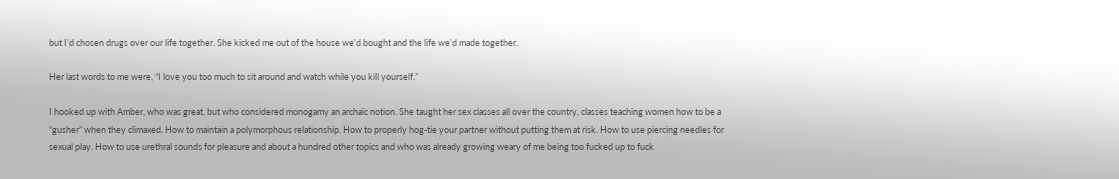but I’d chosen drugs over our life together. She kicked me out of the house we’d bought and the life we’d made together.

Her last words to me were, “I love you too much to sit around and watch while you kill yourself.”

I hooked up with Amber, who was great, but who considered monogamy an archaic notion. She taught her sex classes all over the country, classes teaching women how to be a “gusher” when they climaxed. How to maintain a polymorphous relationship. How to properly hog-tie your partner without putting them at risk. How to use piercing needles for sexual play. How to use urethral sounds for pleasure and about a hundred other topics and who was already growing weary of me being too fucked up to fuck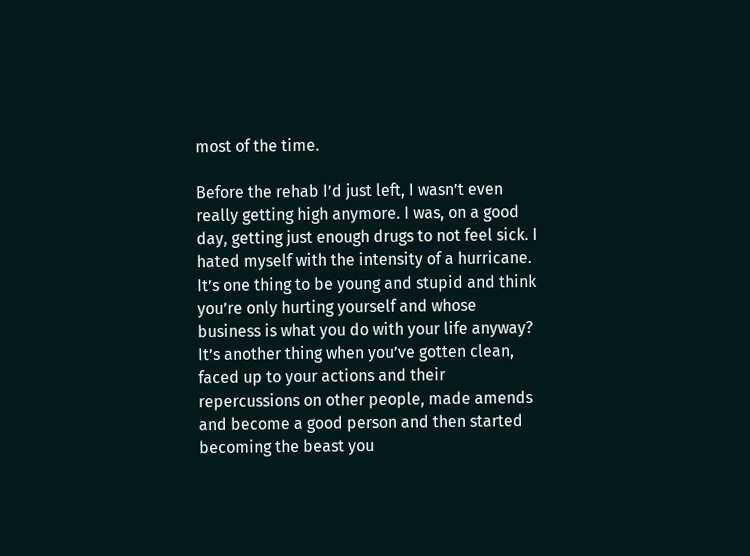most of the time.

Before the rehab I’d just left, I wasn’t even really getting high anymore. I was, on a good day, getting just enough drugs to not feel sick. I hated myself with the intensity of a hurricane. It’s one thing to be young and stupid and think you’re only hurting yourself and whose business is what you do with your life anyway? It’s another thing when you’ve gotten clean, faced up to your actions and their repercussions on other people, made amends and become a good person and then started becoming the beast you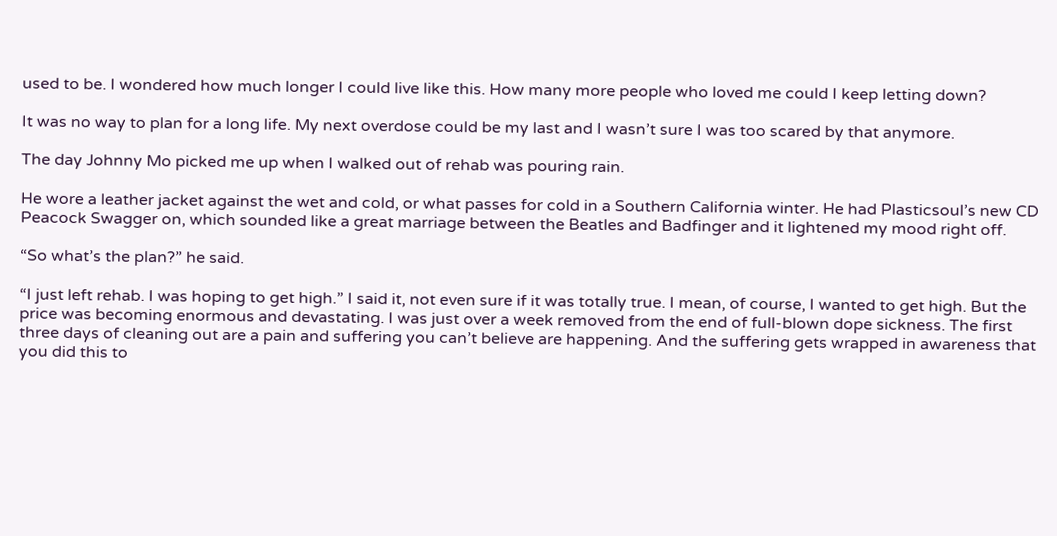used to be. I wondered how much longer I could live like this. How many more people who loved me could I keep letting down?

It was no way to plan for a long life. My next overdose could be my last and I wasn’t sure I was too scared by that anymore.

The day Johnny Mo picked me up when I walked out of rehab was pouring rain.

He wore a leather jacket against the wet and cold, or what passes for cold in a Southern California winter. He had Plasticsoul’s new CD Peacock Swagger on, which sounded like a great marriage between the Beatles and Badfinger and it lightened my mood right off.

“So what’s the plan?” he said.

“I just left rehab. I was hoping to get high.” I said it, not even sure if it was totally true. I mean, of course, I wanted to get high. But the price was becoming enormous and devastating. I was just over a week removed from the end of full-blown dope sickness. The first three days of cleaning out are a pain and suffering you can’t believe are happening. And the suffering gets wrapped in awareness that you did this to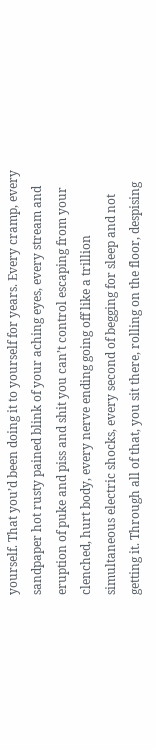yourself. That you’d been doing it to yourself for years. Every cramp, every sandpaper hot rusty pained blink of your aching eyes, every stream and eruption of puke and piss and shit you can’t control escaping from your clenched, hurt body, every nerve ending going off like a trillion simultaneous electric shocks, every second of begging for sleep and not getting it. Through all of that, you sit there, rolling on the floor, despising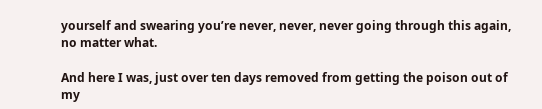yourself and swearing you’re never, never, never going through this again, no matter what.

And here I was, just over ten days removed from getting the poison out of my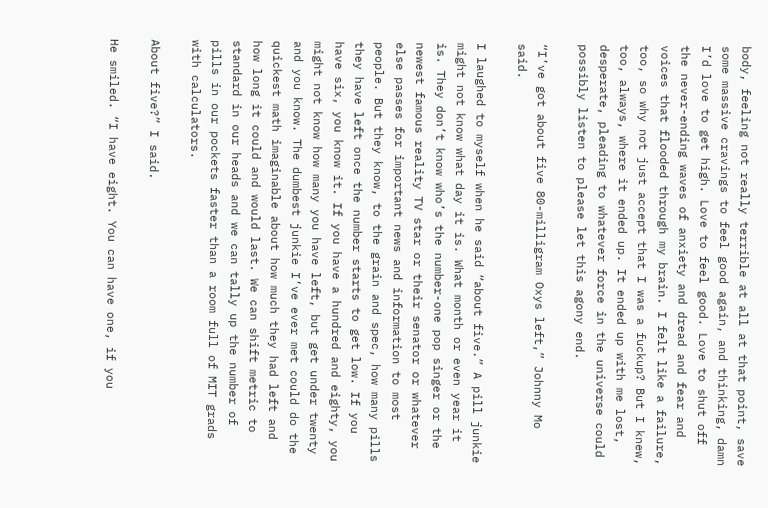body, feeling not really terrible at all at that point, save some massive cravings to feel good again, and thinking, damn I’d love to get high. Love to feel good. Love to shut off the never-ending waves of anxiety and dread and fear and voices that flooded through my brain. I felt like a failure, too, so why not just accept that I was a fuckup? But I knew, too, always, where it ended up. It ended up with me lost, desperate, pleading to whatever force in the universe could possibly listen to please let this agony end.

“I’ve got about five 80-milligram Oxys left,” Johnny Mo said.

I laughed to myself when he said “about five.” A pill junkie might not know what day it is. What month or even year it is. They don’t know who’s the number-one pop singer or the newest famous reality TV star or their senator or whatever else passes for important news and information to most people. But they know, to the grain and spec, how many pills they have left once the number starts to get low. If you have six, you know it. If you have a hundred and eighty, you might not know how many you have left, but get under twenty and you know. The dumbest junkie I’ve ever met could do the quickest math imaginable about how much they had left and how long it could and would last. We can shift metric to standard in our heads and we can tally up the number of pills in our pockets faster than a room full of MIT grads with calculators.

About five?” I said.

He smiled. “I have eight. You can have one, if you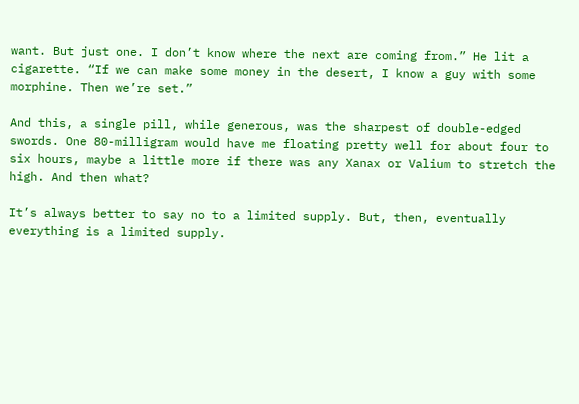want. But just one. I don’t know where the next are coming from.” He lit a cigarette. “If we can make some money in the desert, I know a guy with some morphine. Then we’re set.”

And this, a single pill, while generous, was the sharpest of double-edged swords. One 80-milligram would have me floating pretty well for about four to six hours, maybe a little more if there was any Xanax or Valium to stretch the high. And then what?

It’s always better to say no to a limited supply. But, then, eventually everything is a limited supply.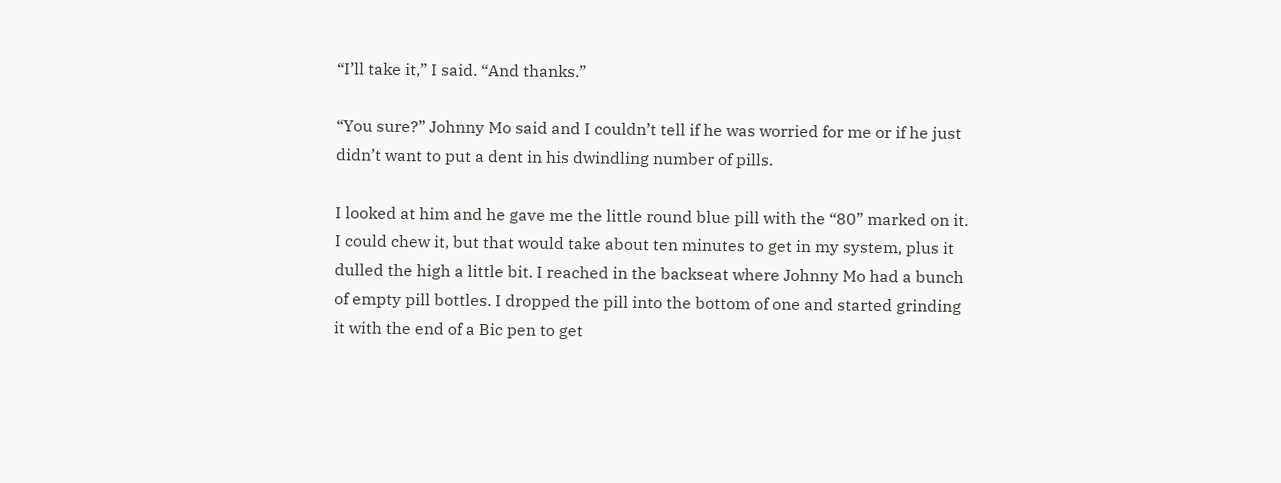“I’ll take it,” I said. “And thanks.”

“You sure?” Johnny Mo said and I couldn’t tell if he was worried for me or if he just didn’t want to put a dent in his dwindling number of pills.

I looked at him and he gave me the little round blue pill with the “80” marked on it. I could chew it, but that would take about ten minutes to get in my system, plus it dulled the high a little bit. I reached in the backseat where Johnny Mo had a bunch of empty pill bottles. I dropped the pill into the bottom of one and started grinding it with the end of a Bic pen to get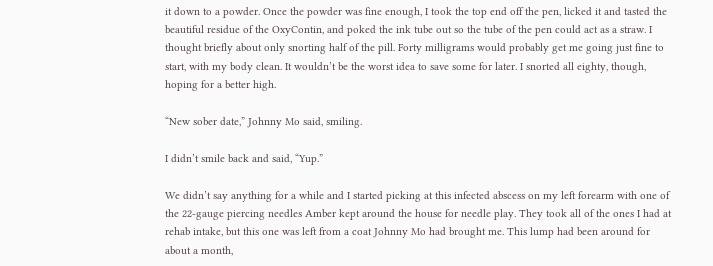it down to a powder. Once the powder was fine enough, I took the top end off the pen, licked it and tasted the beautiful residue of the OxyContin, and poked the ink tube out so the tube of the pen could act as a straw. I thought briefly about only snorting half of the pill. Forty milligrams would probably get me going just fine to start, with my body clean. It wouldn’t be the worst idea to save some for later. I snorted all eighty, though, hoping for a better high.

“New sober date,” Johnny Mo said, smiling.

I didn’t smile back and said, “Yup.”

We didn’t say anything for a while and I started picking at this infected abscess on my left forearm with one of the 22-gauge piercing needles Amber kept around the house for needle play. They took all of the ones I had at rehab intake, but this one was left from a coat Johnny Mo had brought me. This lump had been around for about a month,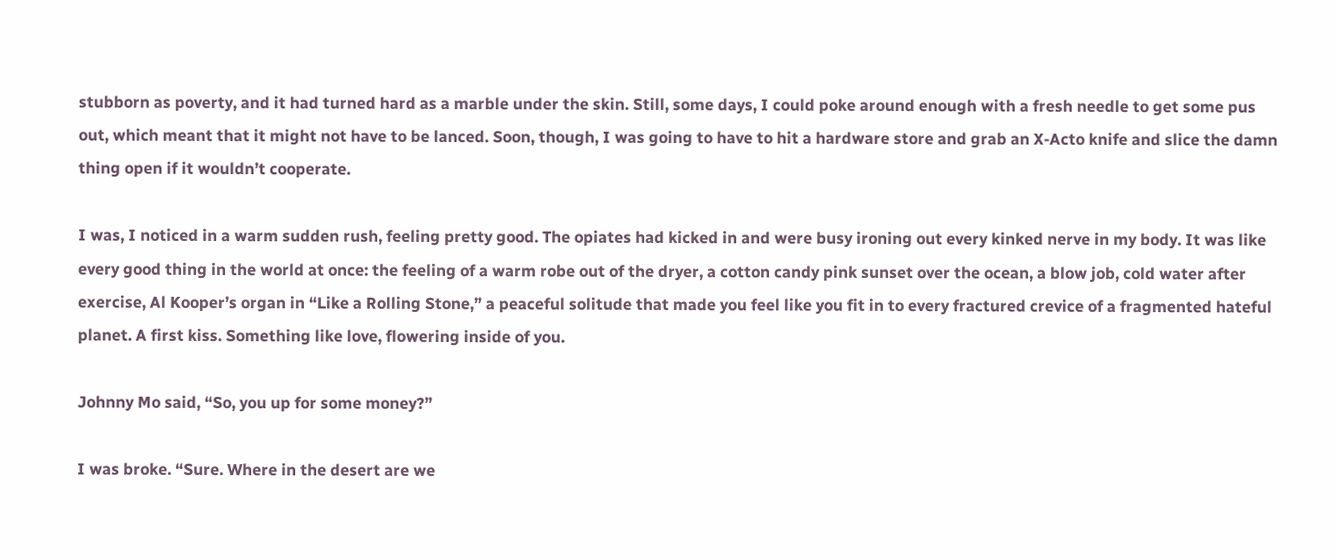stubborn as poverty, and it had turned hard as a marble under the skin. Still, some days, I could poke around enough with a fresh needle to get some pus out, which meant that it might not have to be lanced. Soon, though, I was going to have to hit a hardware store and grab an X-Acto knife and slice the damn thing open if it wouldn’t cooperate.

I was, I noticed in a warm sudden rush, feeling pretty good. The opiates had kicked in and were busy ironing out every kinked nerve in my body. It was like every good thing in the world at once: the feeling of a warm robe out of the dryer, a cotton candy pink sunset over the ocean, a blow job, cold water after exercise, Al Kooper’s organ in “Like a Rolling Stone,” a peaceful solitude that made you feel like you fit in to every fractured crevice of a fragmented hateful planet. A first kiss. Something like love, flowering inside of you.

Johnny Mo said, “So, you up for some money?”

I was broke. “Sure. Where in the desert are we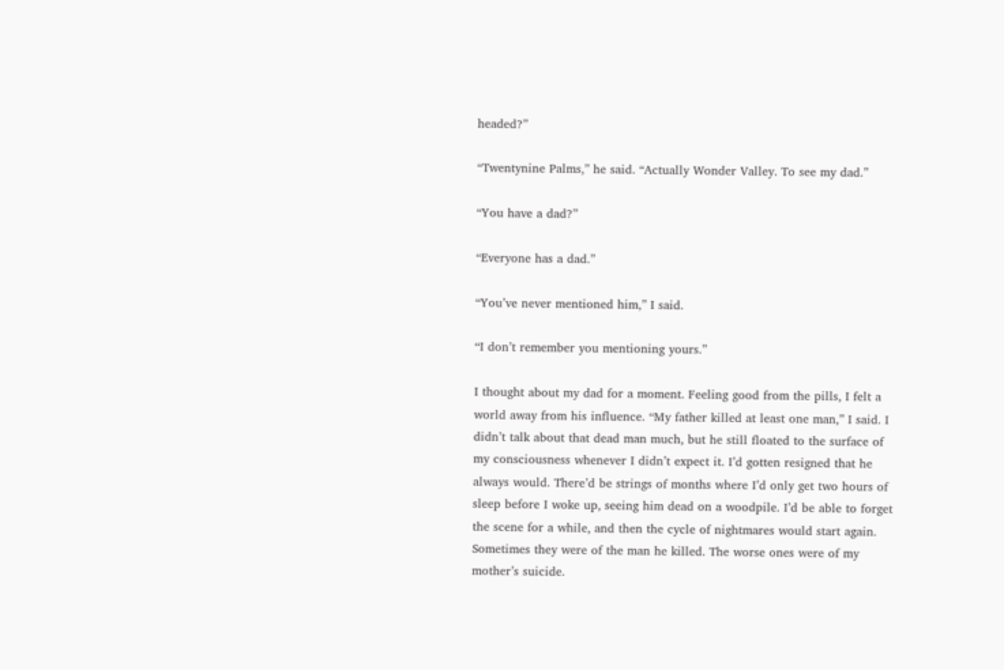headed?”

“Twentynine Palms,” he said. “Actually Wonder Valley. To see my dad.”

“You have a dad?”

“Everyone has a dad.”

“You’ve never mentioned him,” I said.

“I don’t remember you mentioning yours.”

I thought about my dad for a moment. Feeling good from the pills, I felt a world away from his influence. “My father killed at least one man,” I said. I didn’t talk about that dead man much, but he still floated to the surface of my consciousness whenever I didn’t expect it. I’d gotten resigned that he always would. There’d be strings of months where I’d only get two hours of sleep before I woke up, seeing him dead on a woodpile. I’d be able to forget the scene for a while, and then the cycle of nightmares would start again. Sometimes they were of the man he killed. The worse ones were of my mother’s suicide.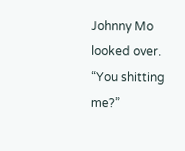Johnny Mo looked over. “You shitting me?”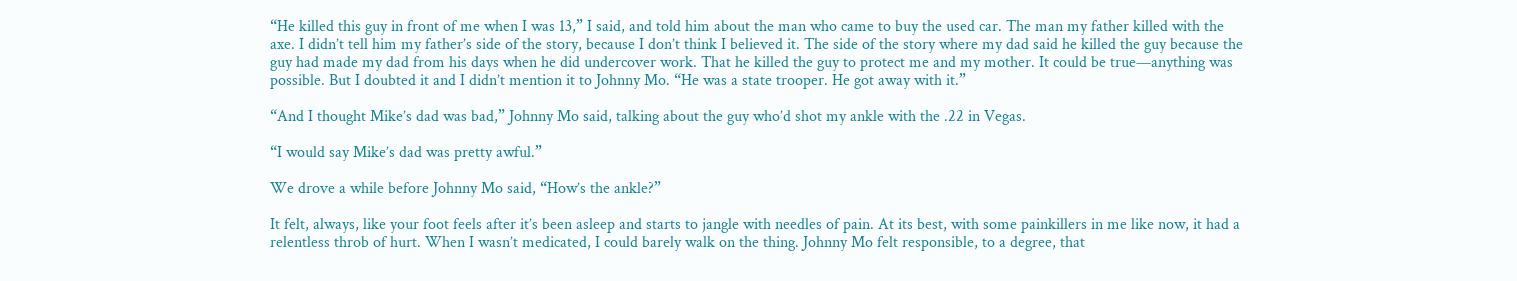“He killed this guy in front of me when I was 13,” I said, and told him about the man who came to buy the used car. The man my father killed with the axe. I didn’t tell him my father’s side of the story, because I don’t think I believed it. The side of the story where my dad said he killed the guy because the guy had made my dad from his days when he did undercover work. That he killed the guy to protect me and my mother. It could be true—anything was possible. But I doubted it and I didn’t mention it to Johnny Mo. “He was a state trooper. He got away with it.”

“And I thought Mike’s dad was bad,” Johnny Mo said, talking about the guy who’d shot my ankle with the .22 in Vegas.

“I would say Mike’s dad was pretty awful.”

We drove a while before Johnny Mo said, “How’s the ankle?”

It felt, always, like your foot feels after it’s been asleep and starts to jangle with needles of pain. At its best, with some painkillers in me like now, it had a relentless throb of hurt. When I wasn’t medicated, I could barely walk on the thing. Johnny Mo felt responsible, to a degree, that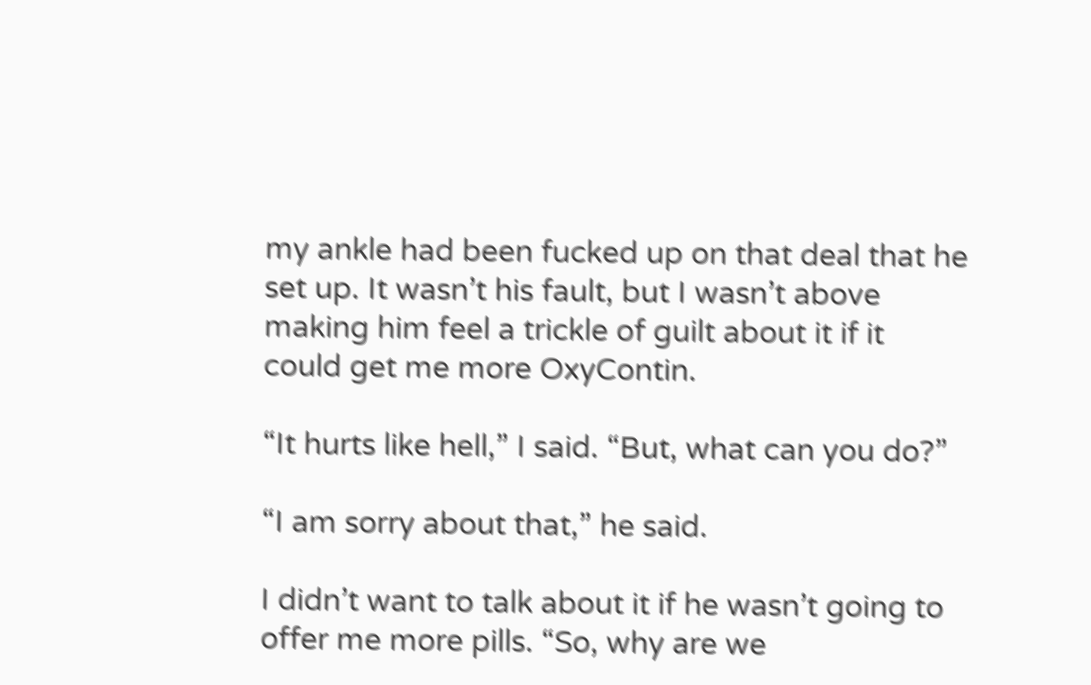my ankle had been fucked up on that deal that he set up. It wasn’t his fault, but I wasn’t above making him feel a trickle of guilt about it if it could get me more OxyContin.

“It hurts like hell,” I said. “But, what can you do?”

“I am sorry about that,” he said.

I didn’t want to talk about it if he wasn’t going to offer me more pills. “So, why are we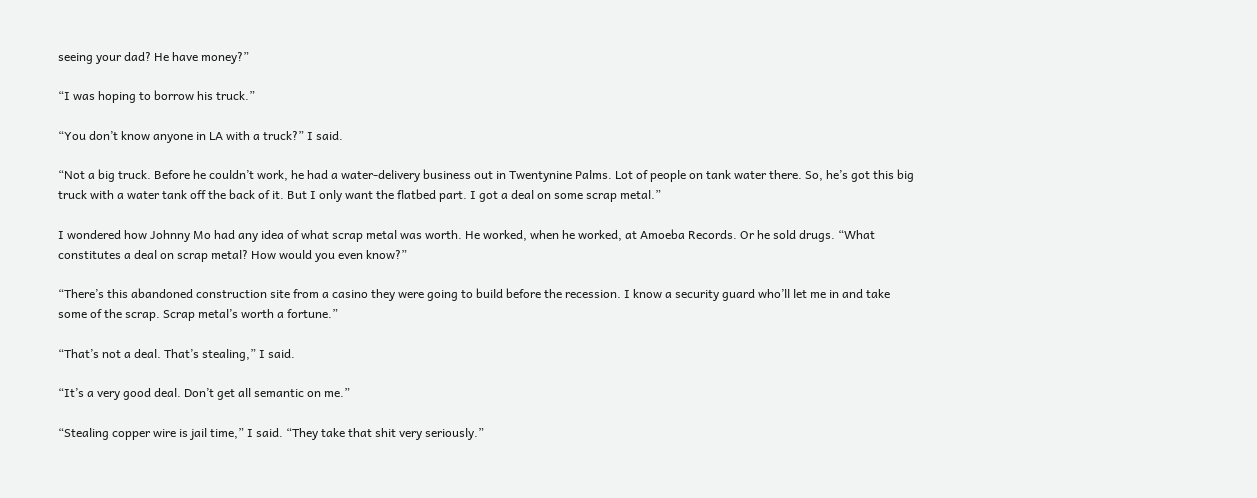seeing your dad? He have money?”

“I was hoping to borrow his truck.”

“You don’t know anyone in LA with a truck?” I said.

“Not a big truck. Before he couldn’t work, he had a water-delivery business out in Twentynine Palms. Lot of people on tank water there. So, he’s got this big truck with a water tank off the back of it. But I only want the flatbed part. I got a deal on some scrap metal.”

I wondered how Johnny Mo had any idea of what scrap metal was worth. He worked, when he worked, at Amoeba Records. Or he sold drugs. “What constitutes a deal on scrap metal? How would you even know?”

“There’s this abandoned construction site from a casino they were going to build before the recession. I know a security guard who’ll let me in and take some of the scrap. Scrap metal’s worth a fortune.”

“That’s not a deal. That’s stealing,” I said.

“It’s a very good deal. Don’t get all semantic on me.”

“Stealing copper wire is jail time,” I said. “They take that shit very seriously.”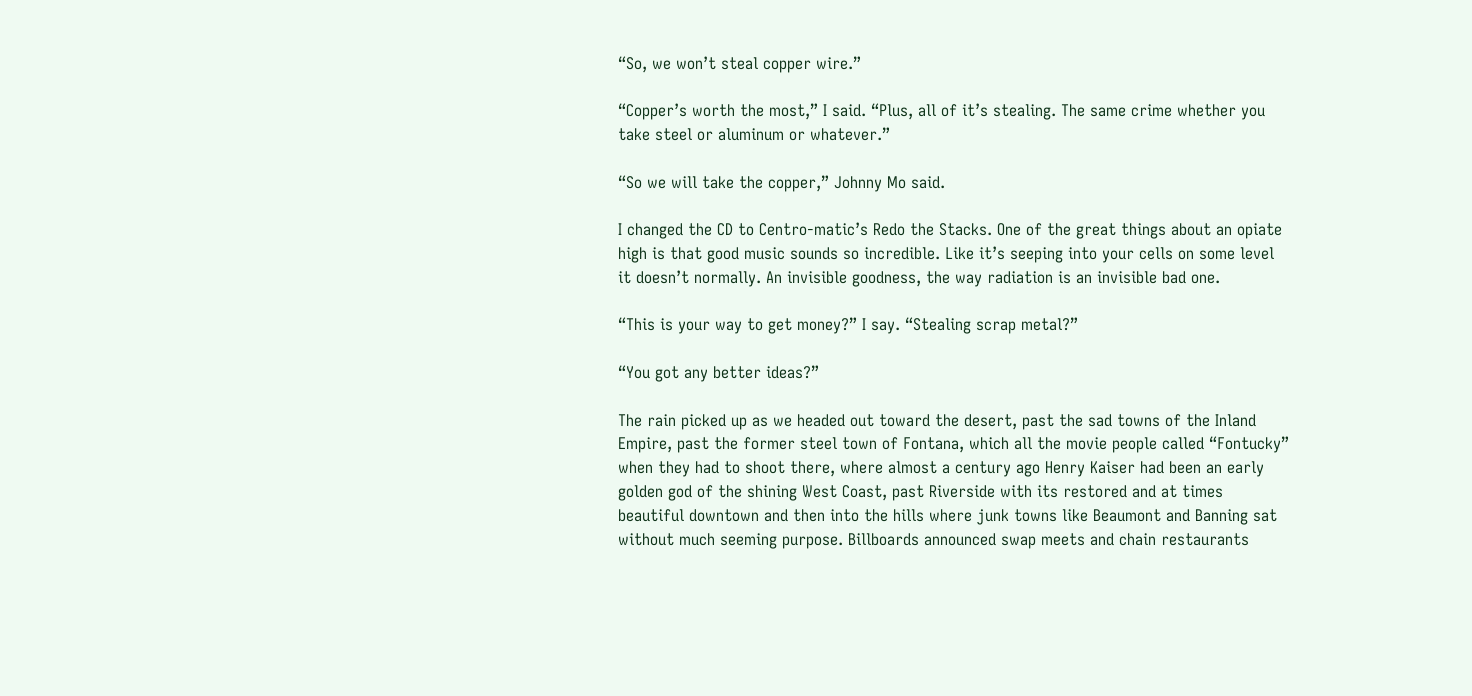“So, we won’t steal copper wire.”

“Copper’s worth the most,” I said. “Plus, all of it’s stealing. The same crime whether you take steel or aluminum or whatever.”

“So we will take the copper,” Johnny Mo said.

I changed the CD to Centro-matic’s Redo the Stacks. One of the great things about an opiate high is that good music sounds so incredible. Like it’s seeping into your cells on some level it doesn’t normally. An invisible goodness, the way radiation is an invisible bad one.

“This is your way to get money?” I say. “Stealing scrap metal?”

“You got any better ideas?”

The rain picked up as we headed out toward the desert, past the sad towns of the Inland Empire, past the former steel town of Fontana, which all the movie people called “Fontucky” when they had to shoot there, where almost a century ago Henry Kaiser had been an early golden god of the shining West Coast, past Riverside with its restored and at times beautiful downtown and then into the hills where junk towns like Beaumont and Banning sat without much seeming purpose. Billboards announced swap meets and chain restaurants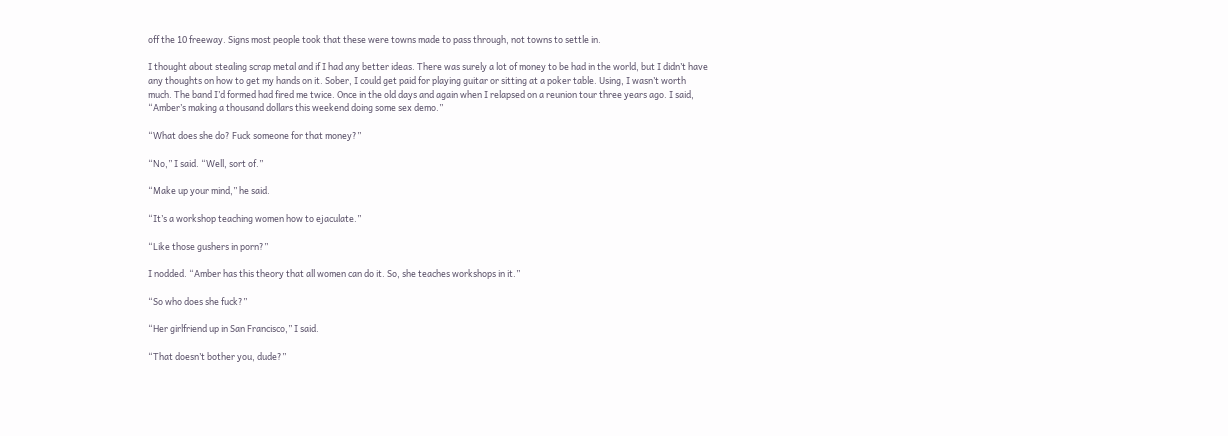off the 10 freeway. Signs most people took that these were towns made to pass through, not towns to settle in.

I thought about stealing scrap metal and if I had any better ideas. There was surely a lot of money to be had in the world, but I didn’t have any thoughts on how to get my hands on it. Sober, I could get paid for playing guitar or sitting at a poker table. Using, I wasn’t worth much. The band I’d formed had fired me twice. Once in the old days and again when I relapsed on a reunion tour three years ago. I said, “Amber’s making a thousand dollars this weekend doing some sex demo.”

“What does she do? Fuck someone for that money?”

“No,” I said. “Well, sort of.”

“Make up your mind,” he said.

“It’s a workshop teaching women how to ejaculate.”

“Like those gushers in porn?”

I nodded. “Amber has this theory that all women can do it. So, she teaches workshops in it.”

“So who does she fuck?”

“Her girlfriend up in San Francisco,” I said.

“That doesn’t bother you, dude?”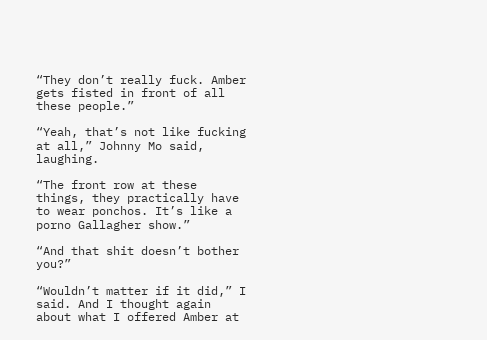“They don’t really fuck. Amber gets fisted in front of all these people.”

“Yeah, that’s not like fucking at all,” Johnny Mo said, laughing.

“The front row at these things, they practically have to wear ponchos. It’s like a porno Gallagher show.”

“And that shit doesn’t bother you?”

“Wouldn’t matter if it did,” I said. And I thought again about what I offered Amber at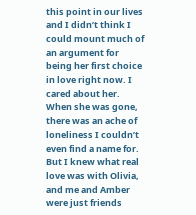this point in our lives and I didn’t think I could mount much of an argument for being her first choice in love right now. I cared about her. When she was gone, there was an ache of loneliness I couldn’t even find a name for. But I knew what real love was with Olivia, and me and Amber were just friends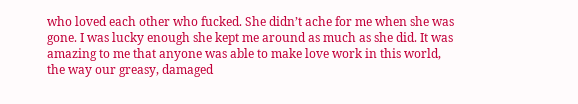who loved each other who fucked. She didn’t ache for me when she was gone. I was lucky enough she kept me around as much as she did. It was amazing to me that anyone was able to make love work in this world, the way our greasy, damaged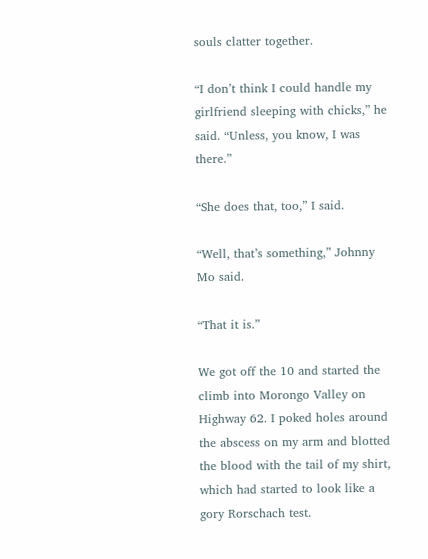souls clatter together.

“I don’t think I could handle my girlfriend sleeping with chicks,” he said. “Unless, you know, I was there.”

“She does that, too,” I said.

“Well, that’s something,” Johnny Mo said.

“That it is.”

We got off the 10 and started the climb into Morongo Valley on Highway 62. I poked holes around the abscess on my arm and blotted the blood with the tail of my shirt, which had started to look like a gory Rorschach test.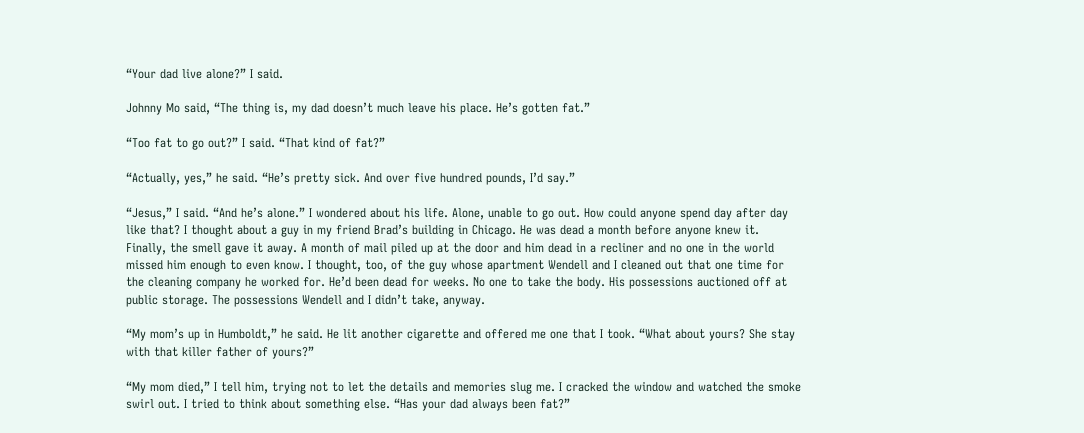“Your dad live alone?” I said.

Johnny Mo said, “The thing is, my dad doesn’t much leave his place. He’s gotten fat.”

“Too fat to go out?” I said. “That kind of fat?”

“Actually, yes,” he said. “He’s pretty sick. And over five hundred pounds, I’d say.”

“Jesus,” I said. “And he’s alone.” I wondered about his life. Alone, unable to go out. How could anyone spend day after day like that? I thought about a guy in my friend Brad’s building in Chicago. He was dead a month before anyone knew it. Finally, the smell gave it away. A month of mail piled up at the door and him dead in a recliner and no one in the world missed him enough to even know. I thought, too, of the guy whose apartment Wendell and I cleaned out that one time for the cleaning company he worked for. He’d been dead for weeks. No one to take the body. His possessions auctioned off at public storage. The possessions Wendell and I didn’t take, anyway.

“My mom’s up in Humboldt,” he said. He lit another cigarette and offered me one that I took. “What about yours? She stay with that killer father of yours?”

“My mom died,” I tell him, trying not to let the details and memories slug me. I cracked the window and watched the smoke swirl out. I tried to think about something else. “Has your dad always been fat?”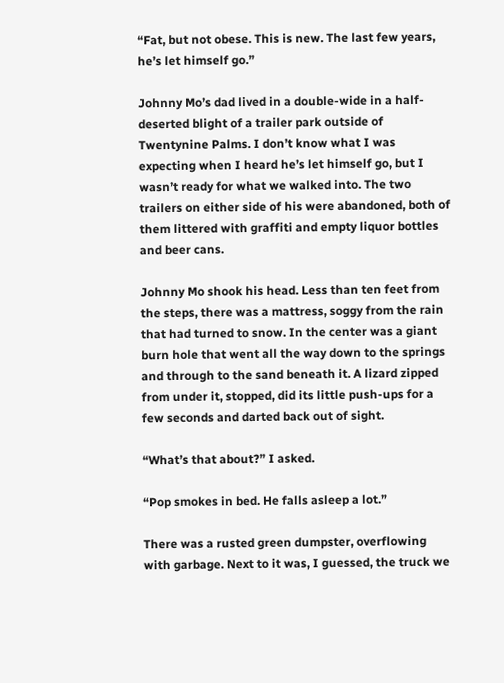“Fat, but not obese. This is new. The last few years, he’s let himself go.”

Johnny Mo’s dad lived in a double-wide in a half-deserted blight of a trailer park outside of Twentynine Palms. I don’t know what I was expecting when I heard he’s let himself go, but I wasn’t ready for what we walked into. The two trailers on either side of his were abandoned, both of them littered with graffiti and empty liquor bottles and beer cans.

Johnny Mo shook his head. Less than ten feet from the steps, there was a mattress, soggy from the rain that had turned to snow. In the center was a giant burn hole that went all the way down to the springs and through to the sand beneath it. A lizard zipped from under it, stopped, did its little push-ups for a few seconds and darted back out of sight.

“What’s that about?” I asked.

“Pop smokes in bed. He falls asleep a lot.”

There was a rusted green dumpster, overflowing with garbage. Next to it was, I guessed, the truck we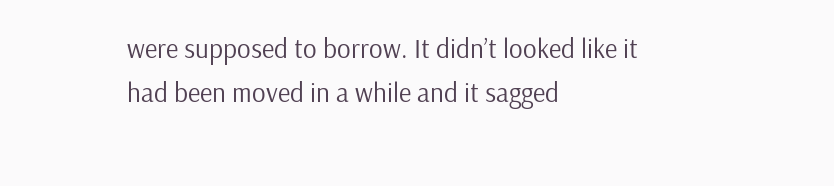were supposed to borrow. It didn’t looked like it had been moved in a while and it sagged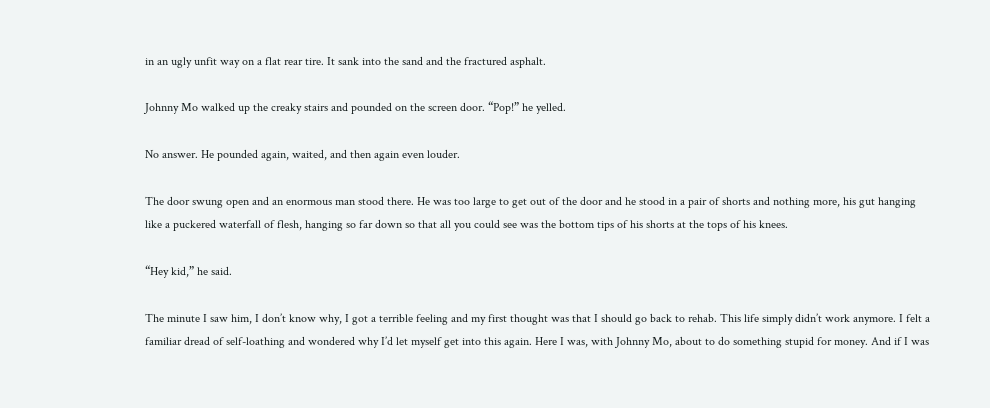in an ugly unfit way on a flat rear tire. It sank into the sand and the fractured asphalt.

Johnny Mo walked up the creaky stairs and pounded on the screen door. “Pop!” he yelled.

No answer. He pounded again, waited, and then again even louder.

The door swung open and an enormous man stood there. He was too large to get out of the door and he stood in a pair of shorts and nothing more, his gut hanging like a puckered waterfall of flesh, hanging so far down so that all you could see was the bottom tips of his shorts at the tops of his knees.

“Hey kid,” he said.

The minute I saw him, I don’t know why, I got a terrible feeling and my first thought was that I should go back to rehab. This life simply didn’t work anymore. I felt a familiar dread of self-loathing and wondered why I’d let myself get into this again. Here I was, with Johnny Mo, about to do something stupid for money. And if I was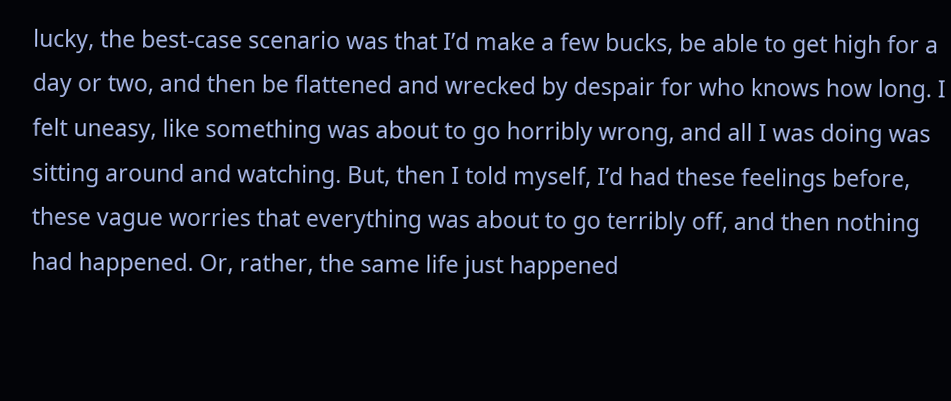lucky, the best-case scenario was that I’d make a few bucks, be able to get high for a day or two, and then be flattened and wrecked by despair for who knows how long. I felt uneasy, like something was about to go horribly wrong, and all I was doing was sitting around and watching. But, then I told myself, I’d had these feelings before, these vague worries that everything was about to go terribly off, and then nothing had happened. Or, rather, the same life just happened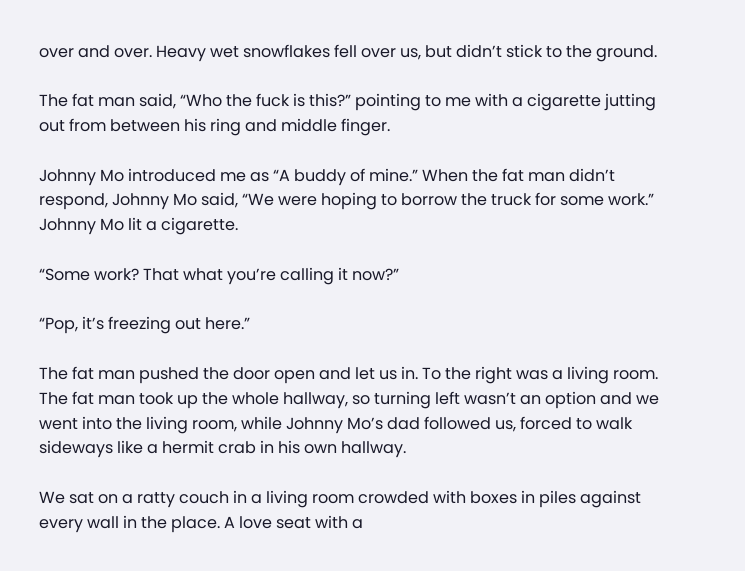over and over. Heavy wet snowflakes fell over us, but didn’t stick to the ground.

The fat man said, “Who the fuck is this?” pointing to me with a cigarette jutting out from between his ring and middle finger.

Johnny Mo introduced me as “A buddy of mine.” When the fat man didn’t respond, Johnny Mo said, “We were hoping to borrow the truck for some work.” Johnny Mo lit a cigarette.

“Some work? That what you’re calling it now?”

“Pop, it’s freezing out here.”

The fat man pushed the door open and let us in. To the right was a living room. The fat man took up the whole hallway, so turning left wasn’t an option and we went into the living room, while Johnny Mo’s dad followed us, forced to walk sideways like a hermit crab in his own hallway.

We sat on a ratty couch in a living room crowded with boxes in piles against every wall in the place. A love seat with a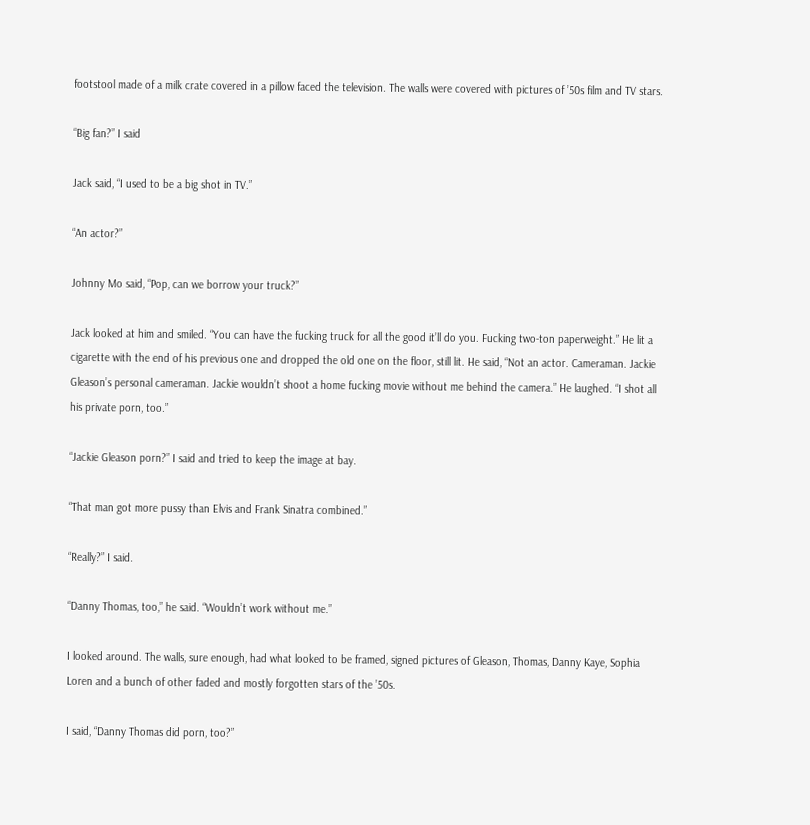footstool made of a milk crate covered in a pillow faced the television. The walls were covered with pictures of ’50s film and TV stars.

“Big fan?” I said

Jack said, “I used to be a big shot in TV.”

“An actor?”

Johnny Mo said, “Pop, can we borrow your truck?”

Jack looked at him and smiled. “You can have the fucking truck for all the good it’ll do you. Fucking two-ton paperweight.” He lit a cigarette with the end of his previous one and dropped the old one on the floor, still lit. He said, “Not an actor. Cameraman. Jackie Gleason’s personal cameraman. Jackie wouldn’t shoot a home fucking movie without me behind the camera.” He laughed. “I shot all his private porn, too.”

“Jackie Gleason porn?” I said and tried to keep the image at bay.

“That man got more pussy than Elvis and Frank Sinatra combined.”

“Really?” I said.

“Danny Thomas, too,” he said. “Wouldn’t work without me.”

I looked around. The walls, sure enough, had what looked to be framed, signed pictures of Gleason, Thomas, Danny Kaye, Sophia Loren and a bunch of other faded and mostly forgotten stars of the ’50s.

I said, “Danny Thomas did porn, too?”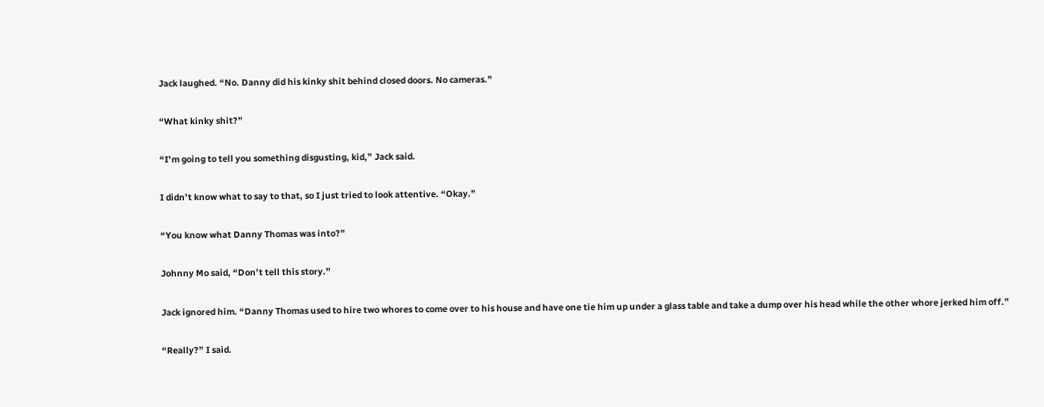Jack laughed. “No. Danny did his kinky shit behind closed doors. No cameras.”

“What kinky shit?”

“I’m going to tell you something disgusting, kid,” Jack said.

I didn’t know what to say to that, so I just tried to look attentive. “Okay.”

“You know what Danny Thomas was into?”

Johnny Mo said, “Don’t tell this story.”

Jack ignored him. “Danny Thomas used to hire two whores to come over to his house and have one tie him up under a glass table and take a dump over his head while the other whore jerked him off.”

“Really?” I said.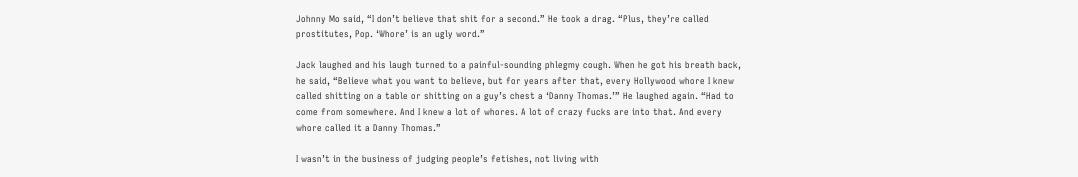Johnny Mo said, “I don’t believe that shit for a second.” He took a drag. “Plus, they’re called prostitutes, Pop. ‘Whore’ is an ugly word.”

Jack laughed and his laugh turned to a painful-sounding phlegmy cough. When he got his breath back, he said, “Believe what you want to believe, but for years after that, every Hollywood whore I knew called shitting on a table or shitting on a guy’s chest a ‘Danny Thomas.’” He laughed again. “Had to come from somewhere. And I knew a lot of whores. A lot of crazy fucks are into that. And every whore called it a Danny Thomas.”

I wasn’t in the business of judging people’s fetishes, not living with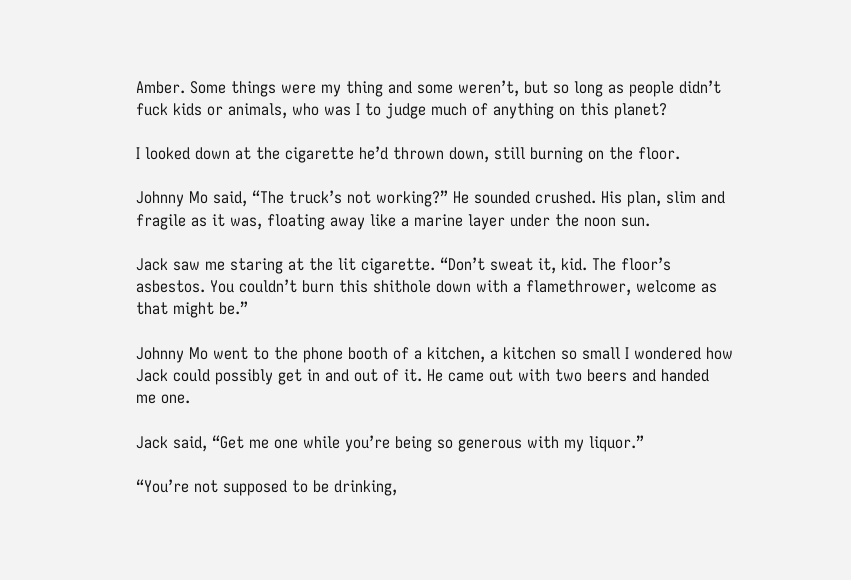Amber. Some things were my thing and some weren’t, but so long as people didn’t fuck kids or animals, who was I to judge much of anything on this planet?

I looked down at the cigarette he’d thrown down, still burning on the floor.

Johnny Mo said, “The truck’s not working?” He sounded crushed. His plan, slim and fragile as it was, floating away like a marine layer under the noon sun.

Jack saw me staring at the lit cigarette. “Don’t sweat it, kid. The floor’s asbestos. You couldn’t burn this shithole down with a flamethrower, welcome as that might be.”

Johnny Mo went to the phone booth of a kitchen, a kitchen so small I wondered how Jack could possibly get in and out of it. He came out with two beers and handed me one.

Jack said, “Get me one while you’re being so generous with my liquor.”

“You’re not supposed to be drinking,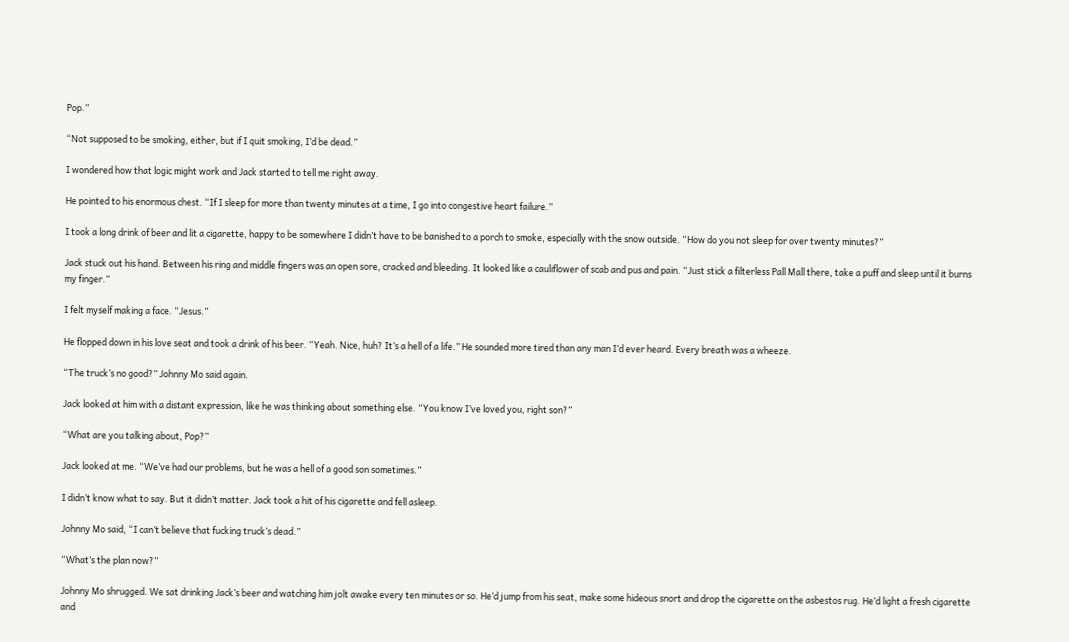Pop.”

“Not supposed to be smoking, either, but if I quit smoking, I’d be dead.”

I wondered how that logic might work and Jack started to tell me right away.

He pointed to his enormous chest. “If I sleep for more than twenty minutes at a time, I go into congestive heart failure.”

I took a long drink of beer and lit a cigarette, happy to be somewhere I didn’t have to be banished to a porch to smoke, especially with the snow outside. “How do you not sleep for over twenty minutes?”

Jack stuck out his hand. Between his ring and middle fingers was an open sore, cracked and bleeding. It looked like a cauliflower of scab and pus and pain. “Just stick a filterless Pall Mall there, take a puff and sleep until it burns my finger.”

I felt myself making a face. “Jesus.”

He flopped down in his love seat and took a drink of his beer. “Yeah. Nice, huh? It’s a hell of a life.” He sounded more tired than any man I’d ever heard. Every breath was a wheeze.

“The truck’s no good?” Johnny Mo said again.

Jack looked at him with a distant expression, like he was thinking about something else. “You know I’ve loved you, right son?”

“What are you talking about, Pop?”

Jack looked at me. “We’ve had our problems, but he was a hell of a good son sometimes.”

I didn’t know what to say. But it didn’t matter. Jack took a hit of his cigarette and fell asleep.

Johnny Mo said, “I can’t believe that fucking truck’s dead.”

“What’s the plan now?”

Johnny Mo shrugged. We sat drinking Jack’s beer and watching him jolt awake every ten minutes or so. He’d jump from his seat, make some hideous snort and drop the cigarette on the asbestos rug. He’d light a fresh cigarette and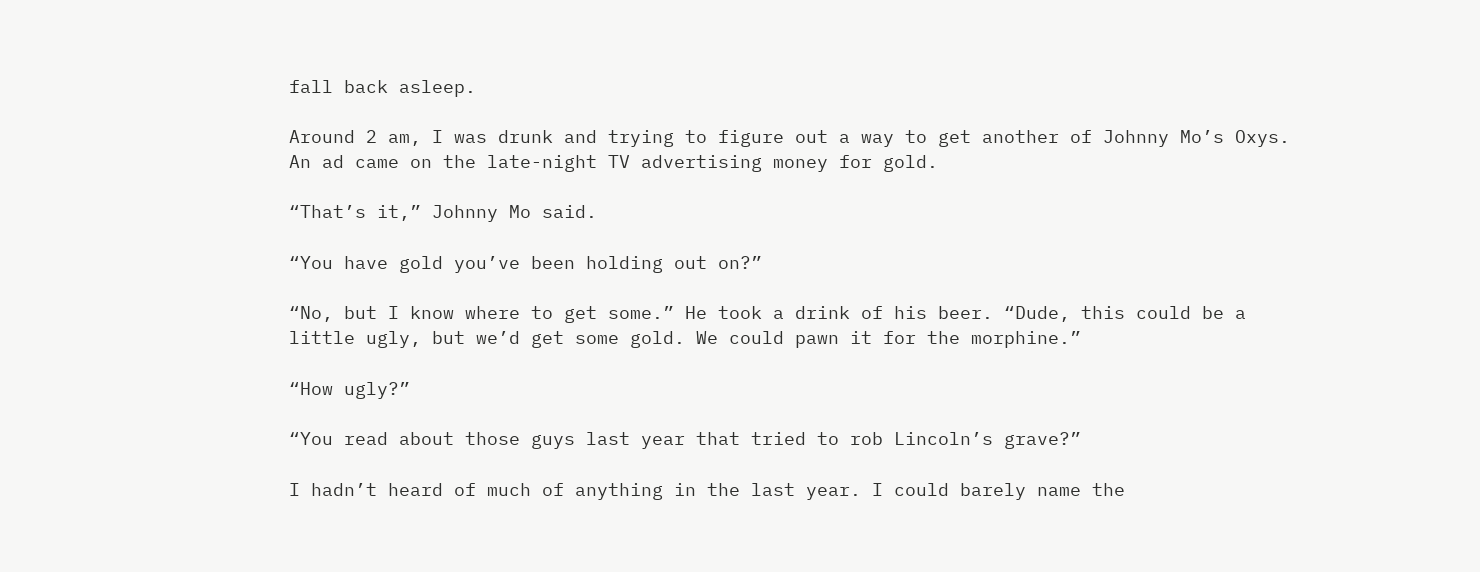fall back asleep.

Around 2 am, I was drunk and trying to figure out a way to get another of Johnny Mo’s Oxys. An ad came on the late-night TV advertising money for gold.

“That’s it,” Johnny Mo said.

“You have gold you’ve been holding out on?”

“No, but I know where to get some.” He took a drink of his beer. “Dude, this could be a little ugly, but we’d get some gold. We could pawn it for the morphine.”

“How ugly?”

“You read about those guys last year that tried to rob Lincoln’s grave?”

I hadn’t heard of much of anything in the last year. I could barely name the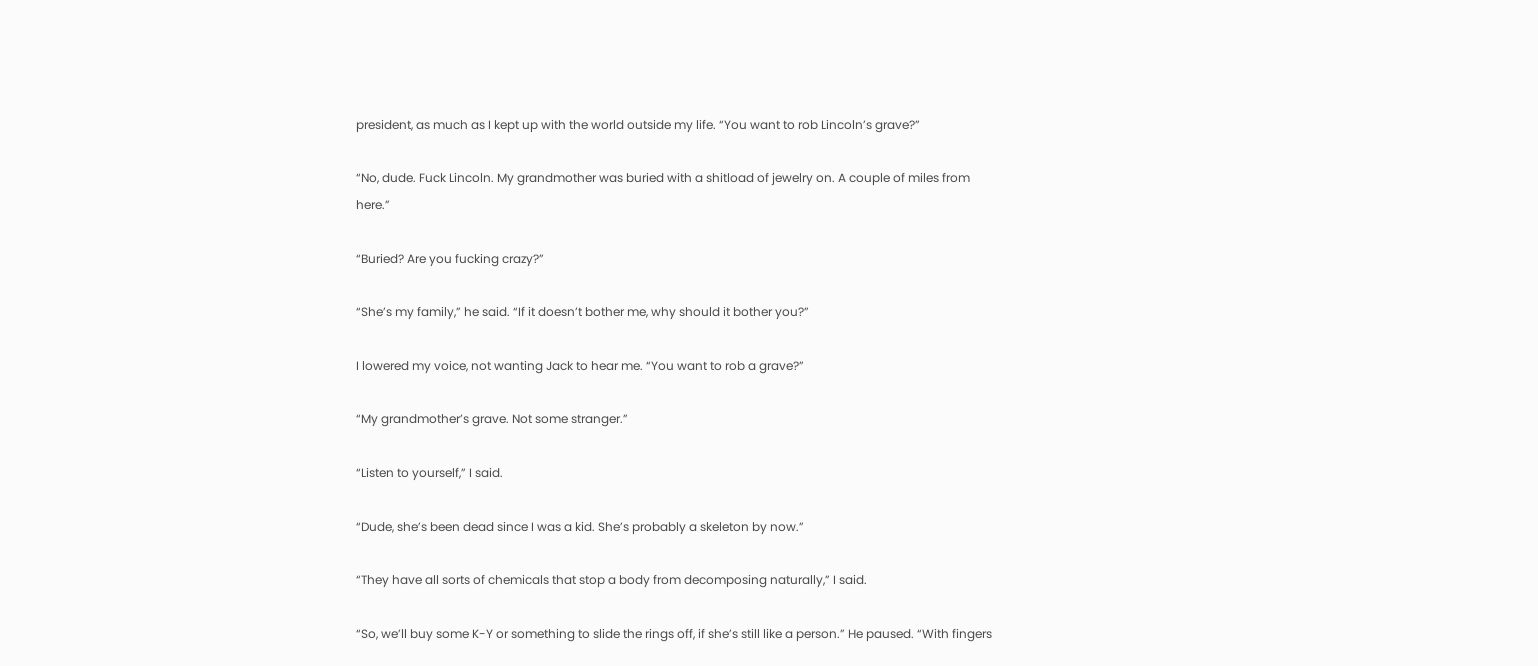president, as much as I kept up with the world outside my life. “You want to rob Lincoln’s grave?”

“No, dude. Fuck Lincoln. My grandmother was buried with a shitload of jewelry on. A couple of miles from here.”

“Buried? Are you fucking crazy?”

“She’s my family,” he said. “If it doesn’t bother me, why should it bother you?”

I lowered my voice, not wanting Jack to hear me. “You want to rob a grave?”

“My grandmother’s grave. Not some stranger.”

“Listen to yourself,” I said.

“Dude, she’s been dead since I was a kid. She’s probably a skeleton by now.”

“They have all sorts of chemicals that stop a body from decomposing naturally,” I said.

“So, we’ll buy some K-Y or something to slide the rings off, if she’s still like a person.” He paused. “With fingers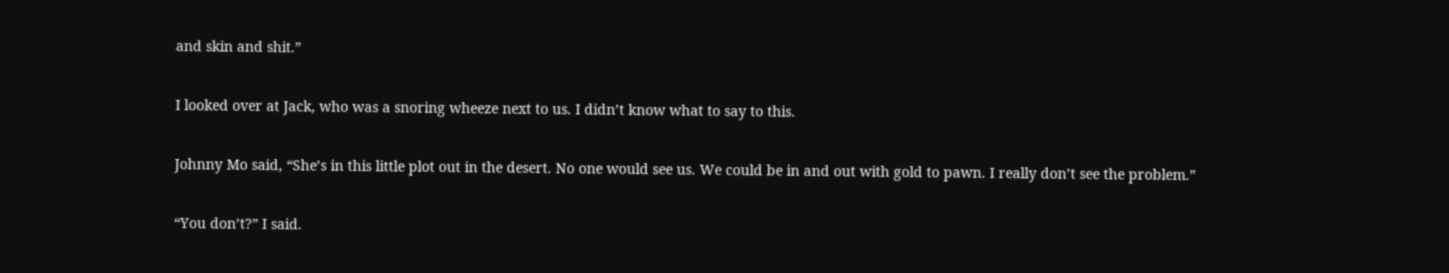and skin and shit.”

I looked over at Jack, who was a snoring wheeze next to us. I didn’t know what to say to this.

Johnny Mo said, “She’s in this little plot out in the desert. No one would see us. We could be in and out with gold to pawn. I really don’t see the problem.”

“You don’t?” I said.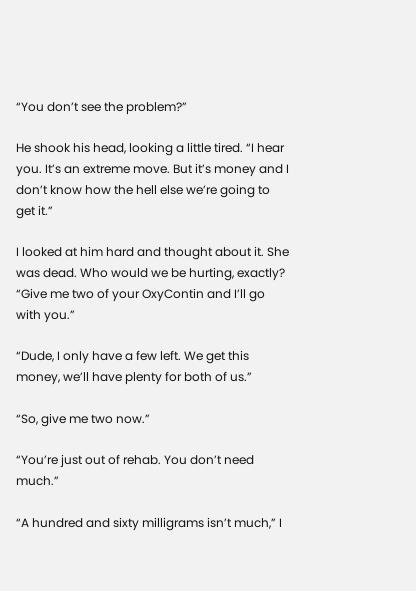“You don’t see the problem?”

He shook his head, looking a little tired. “I hear you. It’s an extreme move. But it’s money and I don’t know how the hell else we’re going to get it.”

I looked at him hard and thought about it. She was dead. Who would we be hurting, exactly? “Give me two of your OxyContin and I’ll go with you.”

“Dude, I only have a few left. We get this money, we’ll have plenty for both of us.”

“So, give me two now.”

“You’re just out of rehab. You don’t need much.”

“A hundred and sixty milligrams isn’t much,” I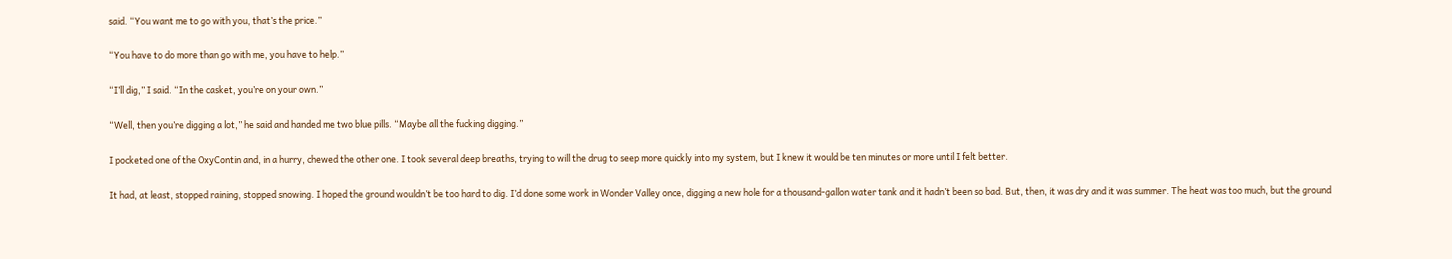said. “You want me to go with you, that’s the price.”

“You have to do more than go with me, you have to help.”

“I’ll dig,” I said. “In the casket, you’re on your own.”

“Well, then you’re digging a lot,” he said and handed me two blue pills. “Maybe all the fucking digging.”

I pocketed one of the OxyContin and, in a hurry, chewed the other one. I took several deep breaths, trying to will the drug to seep more quickly into my system, but I knew it would be ten minutes or more until I felt better.

It had, at least, stopped raining, stopped snowing. I hoped the ground wouldn’t be too hard to dig. I’d done some work in Wonder Valley once, digging a new hole for a thousand-gallon water tank and it hadn’t been so bad. But, then, it was dry and it was summer. The heat was too much, but the ground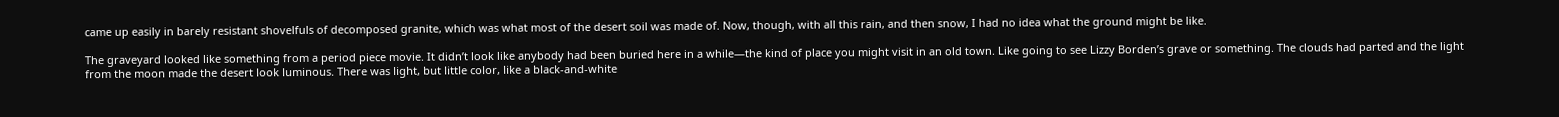came up easily in barely resistant shovelfuls of decomposed granite, which was what most of the desert soil was made of. Now, though, with all this rain, and then snow, I had no idea what the ground might be like.

The graveyard looked like something from a period piece movie. It didn’t look like anybody had been buried here in a while—the kind of place you might visit in an old town. Like going to see Lizzy Borden’s grave or something. The clouds had parted and the light from the moon made the desert look luminous. There was light, but little color, like a black-and-white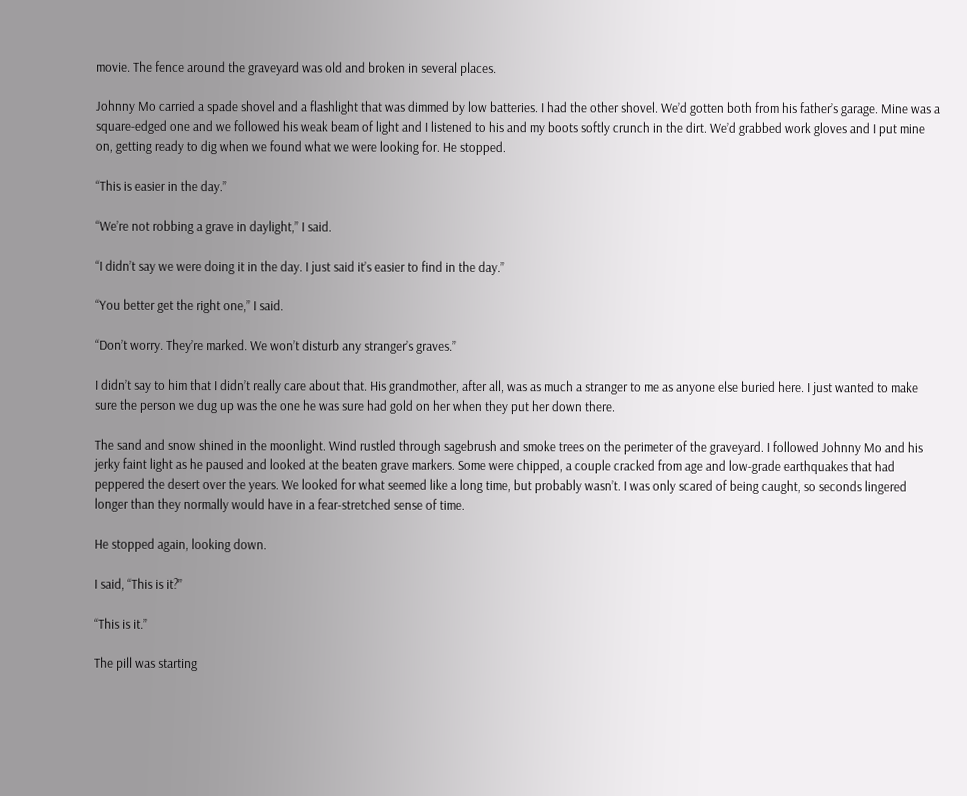movie. The fence around the graveyard was old and broken in several places.

Johnny Mo carried a spade shovel and a flashlight that was dimmed by low batteries. I had the other shovel. We’d gotten both from his father’s garage. Mine was a square-edged one and we followed his weak beam of light and I listened to his and my boots softly crunch in the dirt. We’d grabbed work gloves and I put mine on, getting ready to dig when we found what we were looking for. He stopped.

“This is easier in the day.”

“We’re not robbing a grave in daylight,” I said.

“I didn’t say we were doing it in the day. I just said it’s easier to find in the day.”

“You better get the right one,” I said.

“Don’t worry. They’re marked. We won’t disturb any stranger’s graves.”

I didn’t say to him that I didn’t really care about that. His grandmother, after all, was as much a stranger to me as anyone else buried here. I just wanted to make sure the person we dug up was the one he was sure had gold on her when they put her down there.

The sand and snow shined in the moonlight. Wind rustled through sagebrush and smoke trees on the perimeter of the graveyard. I followed Johnny Mo and his jerky faint light as he paused and looked at the beaten grave markers. Some were chipped, a couple cracked from age and low-grade earthquakes that had peppered the desert over the years. We looked for what seemed like a long time, but probably wasn’t. I was only scared of being caught, so seconds lingered longer than they normally would have in a fear-stretched sense of time.

He stopped again, looking down.

I said, “This is it?”

“This is it.”

The pill was starting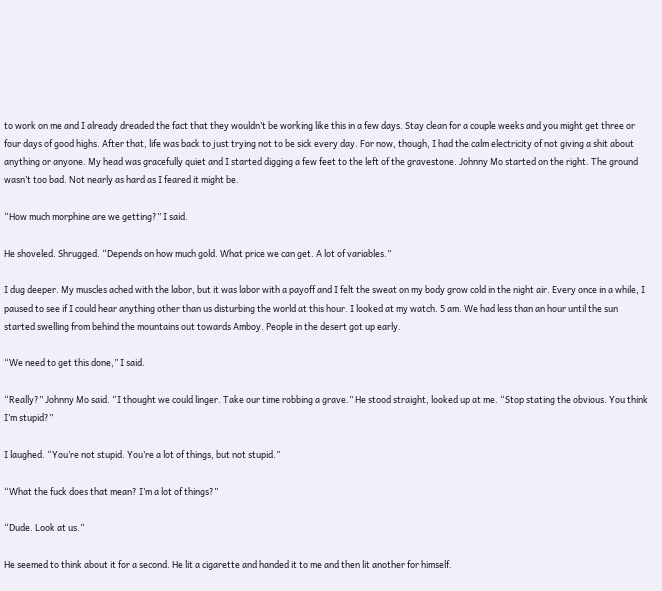to work on me and I already dreaded the fact that they wouldn’t be working like this in a few days. Stay clean for a couple weeks and you might get three or four days of good highs. After that, life was back to just trying not to be sick every day. For now, though, I had the calm electricity of not giving a shit about anything or anyone. My head was gracefully quiet and I started digging a few feet to the left of the gravestone. Johnny Mo started on the right. The ground wasn’t too bad. Not nearly as hard as I feared it might be.

“How much morphine are we getting?” I said.

He shoveled. Shrugged. “Depends on how much gold. What price we can get. A lot of variables.”

I dug deeper. My muscles ached with the labor, but it was labor with a payoff and I felt the sweat on my body grow cold in the night air. Every once in a while, I paused to see if I could hear anything other than us disturbing the world at this hour. I looked at my watch. 5 am. We had less than an hour until the sun started swelling from behind the mountains out towards Amboy. People in the desert got up early.

“We need to get this done,” I said.

“Really?” Johnny Mo said. “I thought we could linger. Take our time robbing a grave.” He stood straight, looked up at me. “Stop stating the obvious. You think I’m stupid?”

I laughed. “You’re not stupid. You’re a lot of things, but not stupid.”

“What the fuck does that mean? I’m a lot of things?”

“Dude. Look at us.”

He seemed to think about it for a second. He lit a cigarette and handed it to me and then lit another for himself.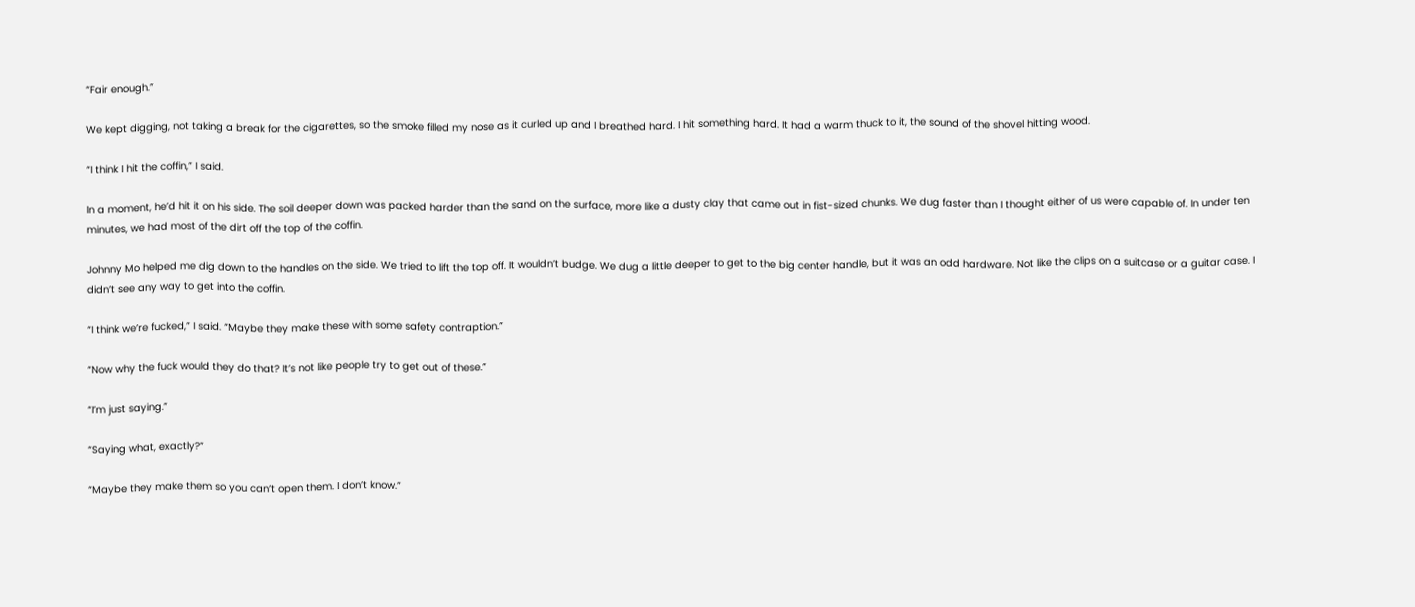“Fair enough.”

We kept digging, not taking a break for the cigarettes, so the smoke filled my nose as it curled up and I breathed hard. I hit something hard. It had a warm thuck to it, the sound of the shovel hitting wood.

“I think I hit the coffin,” I said.

In a moment, he’d hit it on his side. The soil deeper down was packed harder than the sand on the surface, more like a dusty clay that came out in fist-sized chunks. We dug faster than I thought either of us were capable of. In under ten minutes, we had most of the dirt off the top of the coffin.

Johnny Mo helped me dig down to the handles on the side. We tried to lift the top off. It wouldn’t budge. We dug a little deeper to get to the big center handle, but it was an odd hardware. Not like the clips on a suitcase or a guitar case. I didn’t see any way to get into the coffin.

“I think we’re fucked,” I said. “Maybe they make these with some safety contraption.”

“Now why the fuck would they do that? It’s not like people try to get out of these.”

“I’m just saying.”

“Saying what, exactly?”

“Maybe they make them so you can’t open them. I don’t know.”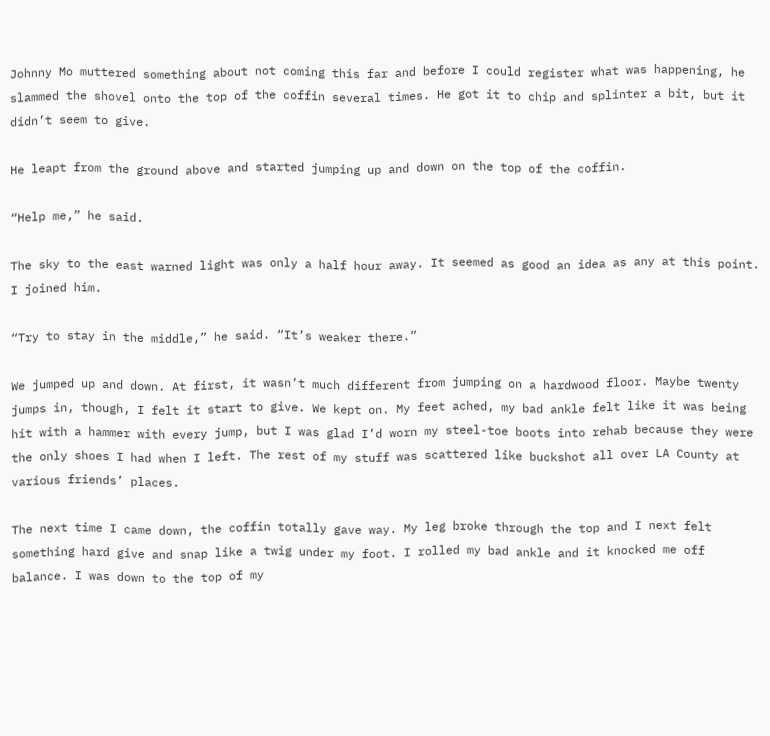Johnny Mo muttered something about not coming this far and before I could register what was happening, he slammed the shovel onto the top of the coffin several times. He got it to chip and splinter a bit, but it didn’t seem to give.

He leapt from the ground above and started jumping up and down on the top of the coffin.

“Help me,” he said.

The sky to the east warned light was only a half hour away. It seemed as good an idea as any at this point. I joined him.

“Try to stay in the middle,” he said. “It’s weaker there.”

We jumped up and down. At first, it wasn’t much different from jumping on a hardwood floor. Maybe twenty jumps in, though, I felt it start to give. We kept on. My feet ached, my bad ankle felt like it was being hit with a hammer with every jump, but I was glad I’d worn my steel-toe boots into rehab because they were the only shoes I had when I left. The rest of my stuff was scattered like buckshot all over LA County at various friends’ places.

The next time I came down, the coffin totally gave way. My leg broke through the top and I next felt something hard give and snap like a twig under my foot. I rolled my bad ankle and it knocked me off balance. I was down to the top of my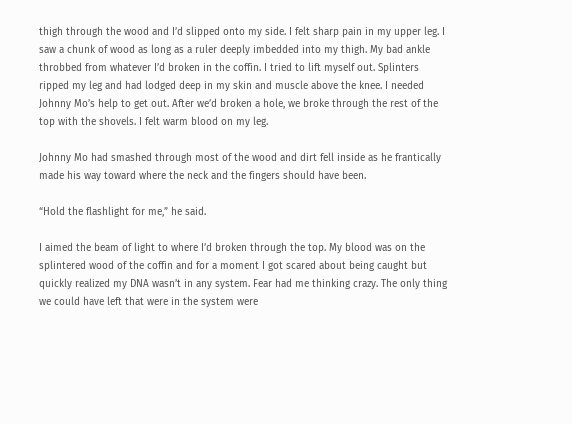thigh through the wood and I’d slipped onto my side. I felt sharp pain in my upper leg. I saw a chunk of wood as long as a ruler deeply imbedded into my thigh. My bad ankle throbbed from whatever I’d broken in the coffin. I tried to lift myself out. Splinters ripped my leg and had lodged deep in my skin and muscle above the knee. I needed Johnny Mo’s help to get out. After we’d broken a hole, we broke through the rest of the top with the shovels. I felt warm blood on my leg.

Johnny Mo had smashed through most of the wood and dirt fell inside as he frantically made his way toward where the neck and the fingers should have been.

“Hold the flashlight for me,” he said.

I aimed the beam of light to where I’d broken through the top. My blood was on the splintered wood of the coffin and for a moment I got scared about being caught but quickly realized my DNA wasn’t in any system. Fear had me thinking crazy. The only thing we could have left that were in the system were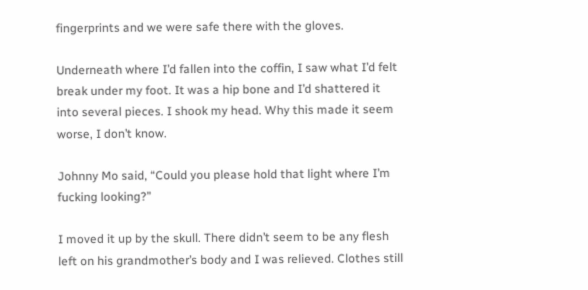fingerprints and we were safe there with the gloves.

Underneath where I’d fallen into the coffin, I saw what I’d felt break under my foot. It was a hip bone and I’d shattered it into several pieces. I shook my head. Why this made it seem worse, I don’t know.

Johnny Mo said, “Could you please hold that light where I’m fucking looking?”

I moved it up by the skull. There didn’t seem to be any flesh left on his grandmother’s body and I was relieved. Clothes still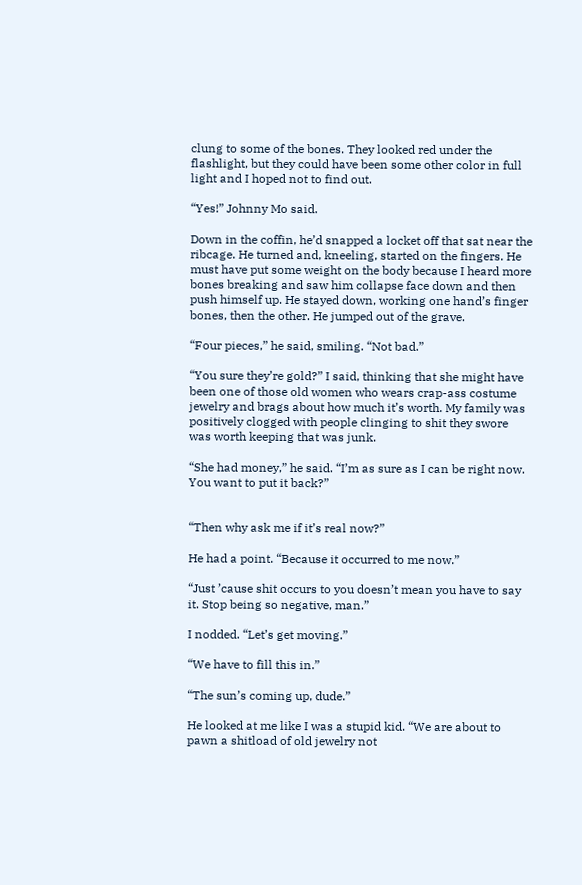clung to some of the bones. They looked red under the flashlight, but they could have been some other color in full light and I hoped not to find out.

“Yes!” Johnny Mo said.

Down in the coffin, he’d snapped a locket off that sat near the ribcage. He turned and, kneeling, started on the fingers. He must have put some weight on the body because I heard more bones breaking and saw him collapse face down and then push himself up. He stayed down, working one hand’s finger bones, then the other. He jumped out of the grave.

“Four pieces,” he said, smiling. “Not bad.”

“You sure they’re gold?” I said, thinking that she might have been one of those old women who wears crap-ass costume jewelry and brags about how much it’s worth. My family was positively clogged with people clinging to shit they swore was worth keeping that was junk.

“She had money,” he said. “I’m as sure as I can be right now. You want to put it back?”


“Then why ask me if it’s real now?”

He had a point. “Because it occurred to me now.”

“Just ’cause shit occurs to you doesn’t mean you have to say it. Stop being so negative, man.”

I nodded. “Let’s get moving.”

“We have to fill this in.”

“The sun’s coming up, dude.”

He looked at me like I was a stupid kid. “We are about to pawn a shitload of old jewelry not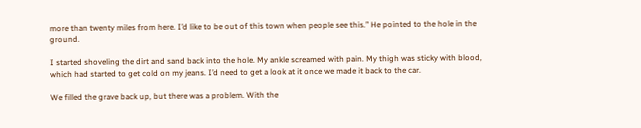more than twenty miles from here. I’d like to be out of this town when people see this.” He pointed to the hole in the ground.

I started shoveling the dirt and sand back into the hole. My ankle screamed with pain. My thigh was sticky with blood, which had started to get cold on my jeans. I’d need to get a look at it once we made it back to the car.

We filled the grave back up, but there was a problem. With the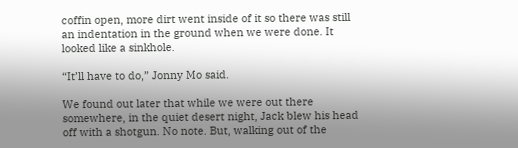coffin open, more dirt went inside of it so there was still an indentation in the ground when we were done. It looked like a sinkhole.

“It’ll have to do,” Jonny Mo said.

We found out later that while we were out there somewhere, in the quiet desert night, Jack blew his head off with a shotgun. No note. But, walking out of the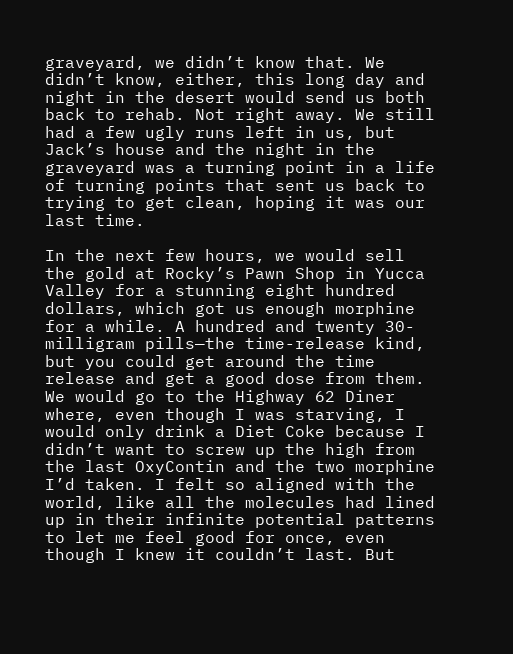graveyard, we didn’t know that. We didn’t know, either, this long day and night in the desert would send us both back to rehab. Not right away. We still had a few ugly runs left in us, but Jack’s house and the night in the graveyard was a turning point in a life of turning points that sent us back to trying to get clean, hoping it was our last time.

In the next few hours, we would sell the gold at Rocky’s Pawn Shop in Yucca Valley for a stunning eight hundred dollars, which got us enough morphine for a while. A hundred and twenty 30-milligram pills—the time-release kind, but you could get around the time release and get a good dose from them. We would go to the Highway 62 Diner where, even though I was starving, I would only drink a Diet Coke because I didn’t want to screw up the high from the last OxyContin and the two morphine I’d taken. I felt so aligned with the world, like all the molecules had lined up in their infinite potential patterns to let me feel good for once, even though I knew it couldn’t last. But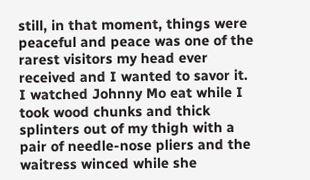still, in that moment, things were peaceful and peace was one of the rarest visitors my head ever received and I wanted to savor it. I watched Johnny Mo eat while I took wood chunks and thick splinters out of my thigh with a pair of needle-nose pliers and the waitress winced while she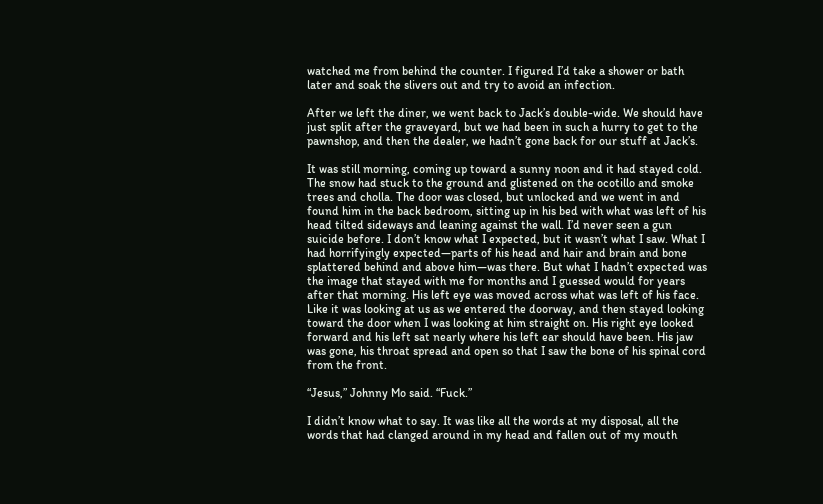watched me from behind the counter. I figured I’d take a shower or bath later and soak the slivers out and try to avoid an infection.

After we left the diner, we went back to Jack’s double-wide. We should have just split after the graveyard, but we had been in such a hurry to get to the pawnshop, and then the dealer, we hadn’t gone back for our stuff at Jack’s.

It was still morning, coming up toward a sunny noon and it had stayed cold. The snow had stuck to the ground and glistened on the ocotillo and smoke trees and cholla. The door was closed, but unlocked and we went in and found him in the back bedroom, sitting up in his bed with what was left of his head tilted sideways and leaning against the wall. I’d never seen a gun suicide before. I don’t know what I expected, but it wasn’t what I saw. What I had horrifyingly expected—parts of his head and hair and brain and bone splattered behind and above him—was there. But what I hadn’t expected was the image that stayed with me for months and I guessed would for years after that morning. His left eye was moved across what was left of his face. Like it was looking at us as we entered the doorway, and then stayed looking toward the door when I was looking at him straight on. His right eye looked forward and his left sat nearly where his left ear should have been. His jaw was gone, his throat spread and open so that I saw the bone of his spinal cord from the front.

“Jesus,” Johnny Mo said. “Fuck.”

I didn’t know what to say. It was like all the words at my disposal, all the words that had clanged around in my head and fallen out of my mouth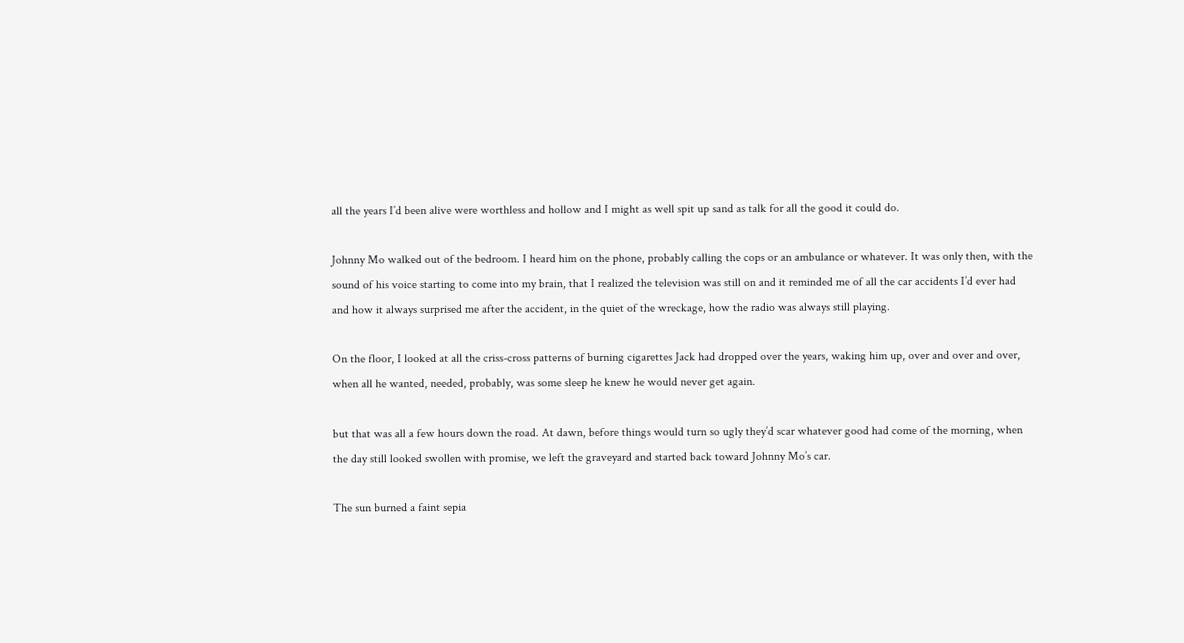all the years I’d been alive were worthless and hollow and I might as well spit up sand as talk for all the good it could do.

Johnny Mo walked out of the bedroom. I heard him on the phone, probably calling the cops or an ambulance or whatever. It was only then, with the sound of his voice starting to come into my brain, that I realized the television was still on and it reminded me of all the car accidents I’d ever had and how it always surprised me after the accident, in the quiet of the wreckage, how the radio was always still playing.

On the floor, I looked at all the criss-cross patterns of burning cigarettes Jack had dropped over the years, waking him up, over and over and over, when all he wanted, needed, probably, was some sleep he knew he would never get again.

but that was all a few hours down the road. At dawn, before things would turn so ugly they’d scar whatever good had come of the morning, when the day still looked swollen with promise, we left the graveyard and started back toward Johnny Mo’s car.

The sun burned a faint sepia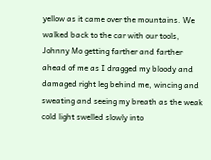yellow as it came over the mountains. We walked back to the car with our tools, Johnny Mo getting farther and farther ahead of me as I dragged my bloody and damaged right leg behind me, wincing and sweating and seeing my breath as the weak cold light swelled slowly into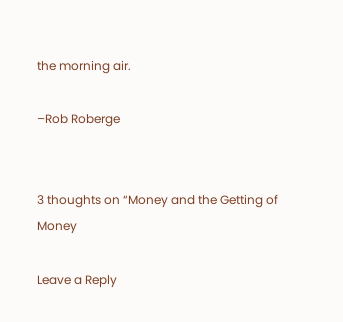the morning air.

–Rob Roberge


3 thoughts on “Money and the Getting of Money

Leave a Reply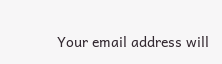Your email address will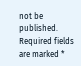not be published. Required fields are marked *